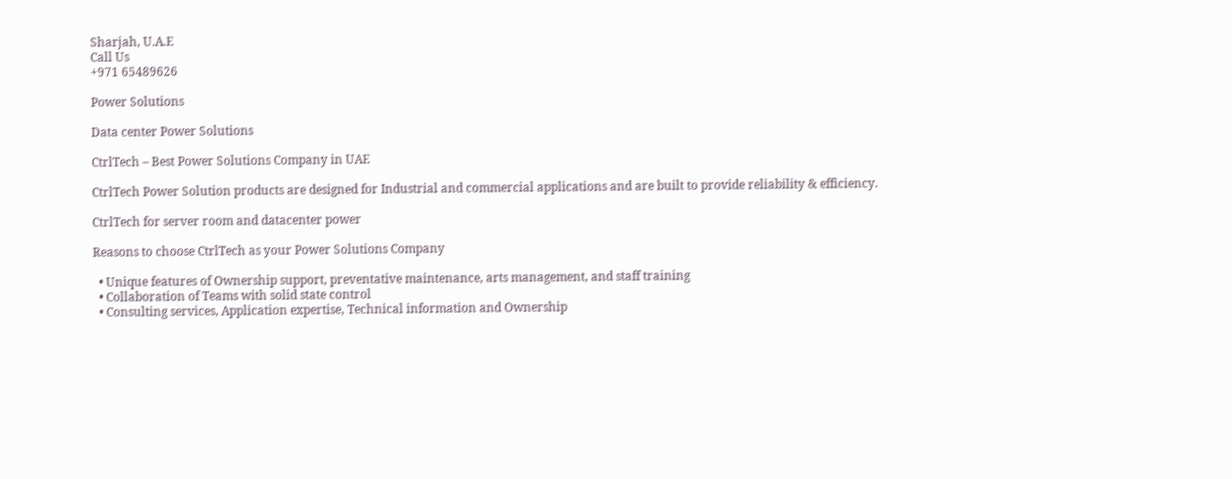Sharjah, U.A.E
Call Us
+971 65489626

Power Solutions

Data center Power Solutions

CtrlTech – Best Power Solutions Company in UAE

CtrlTech Power Solution products are designed for Industrial and commercial applications and are built to provide reliability & efficiency.

CtrlTech for server room and datacenter power

Reasons to choose CtrlTech as your Power Solutions Company

  • Unique features of Ownership support, preventative maintenance, arts management, and staff training
  • Collaboration of Teams with solid state control
  • Consulting services, Application expertise, Technical information and Ownership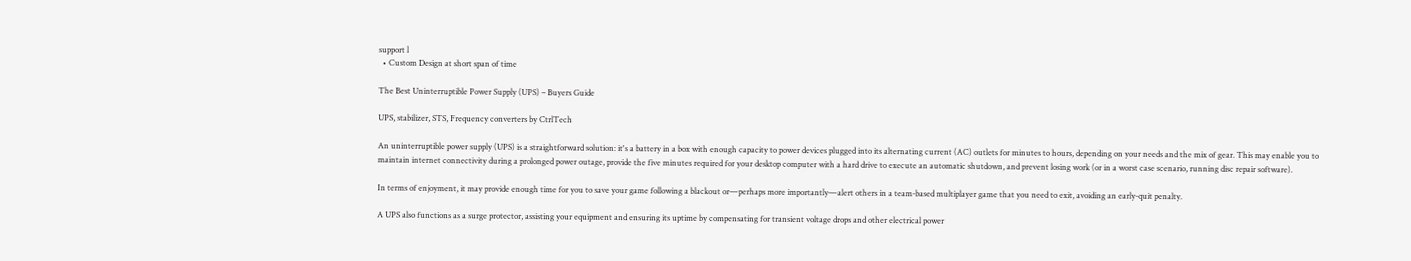support l
  • Custom Design at short span of time

The Best Uninterruptible Power Supply (UPS) – Buyers Guide

UPS, stabilizer, STS, Frequency converters by CtrlTech

An uninterruptible power supply (UPS) is a straightforward solution: it's a battery in a box with enough capacity to power devices plugged into its alternating current (AC) outlets for minutes to hours, depending on your needs and the mix of gear. This may enable you to maintain internet connectivity during a prolonged power outage, provide the five minutes required for your desktop computer with a hard drive to execute an automatic shutdown, and prevent losing work (or in a worst case scenario, running disc repair software).

In terms of enjoyment, it may provide enough time for you to save your game following a blackout or—perhaps more importantly—alert others in a team-based multiplayer game that you need to exit, avoiding an early-quit penalty.

A UPS also functions as a surge protector, assisting your equipment and ensuring its uptime by compensating for transient voltage drops and other electrical power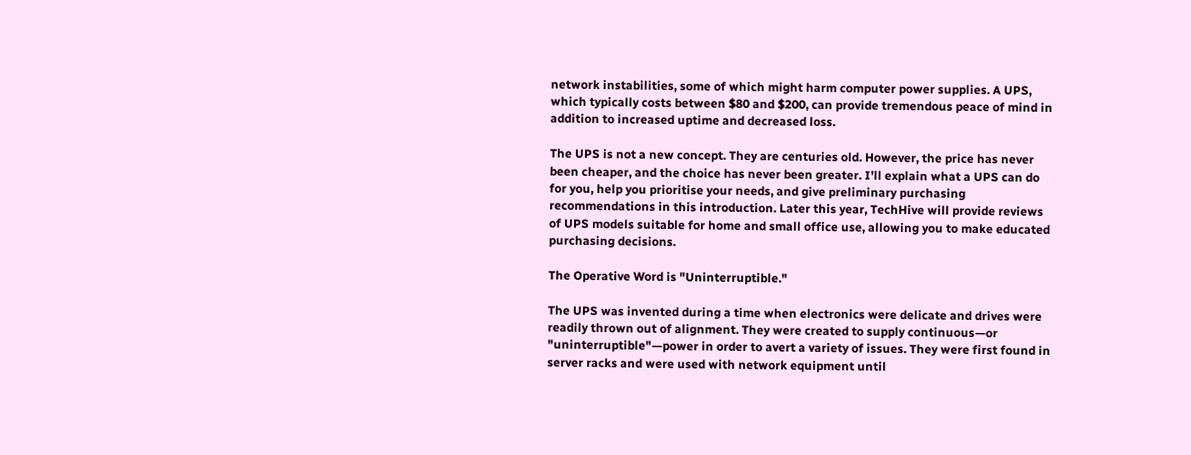network instabilities, some of which might harm computer power supplies. A UPS, which typically costs between $80 and $200, can provide tremendous peace of mind in addition to increased uptime and decreased loss.

The UPS is not a new concept. They are centuries old. However, the price has never been cheaper, and the choice has never been greater. I'll explain what a UPS can do for you, help you prioritise your needs, and give preliminary purchasing recommendations in this introduction. Later this year, TechHive will provide reviews of UPS models suitable for home and small office use, allowing you to make educated purchasing decisions.

The Operative Word is "Uninterruptible."

The UPS was invented during a time when electronics were delicate and drives were readily thrown out of alignment. They were created to supply continuous—or "uninterruptible"—power in order to avert a variety of issues. They were first found in server racks and were used with network equipment until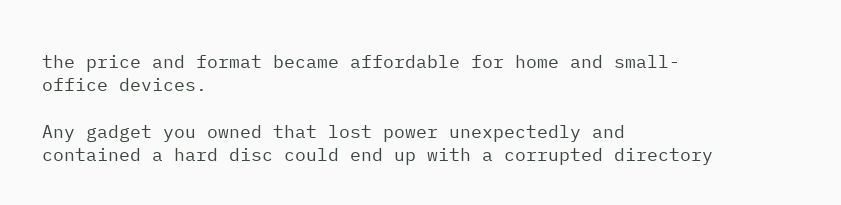the price and format became affordable for home and small-office devices.

Any gadget you owned that lost power unexpectedly and contained a hard disc could end up with a corrupted directory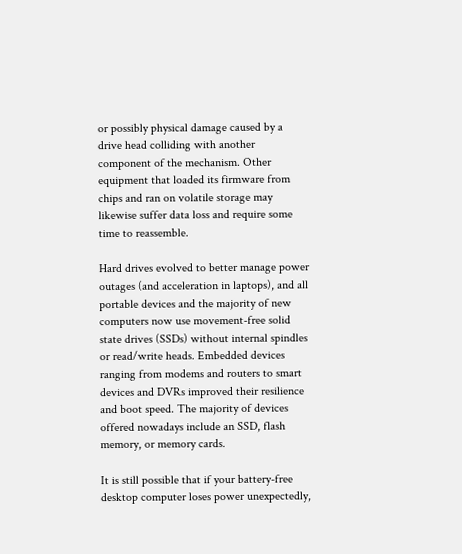or possibly physical damage caused by a drive head colliding with another component of the mechanism. Other equipment that loaded its firmware from chips and ran on volatile storage may likewise suffer data loss and require some time to reassemble.

Hard drives evolved to better manage power outages (and acceleration in laptops), and all portable devices and the majority of new computers now use movement-free solid state drives (SSDs) without internal spindles or read/write heads. Embedded devices ranging from modems and routers to smart devices and DVRs improved their resilience and boot speed. The majority of devices offered nowadays include an SSD, flash memory, or memory cards.

It is still possible that if your battery-free desktop computer loses power unexpectedly,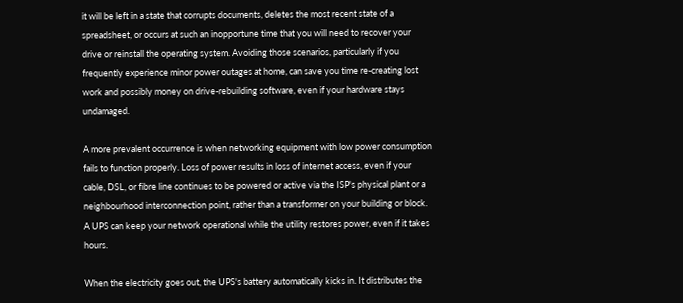it will be left in a state that corrupts documents, deletes the most recent state of a spreadsheet, or occurs at such an inopportune time that you will need to recover your drive or reinstall the operating system. Avoiding those scenarios, particularly if you frequently experience minor power outages at home, can save you time re-creating lost work and possibly money on drive-rebuilding software, even if your hardware stays undamaged.

A more prevalent occurrence is when networking equipment with low power consumption fails to function properly. Loss of power results in loss of internet access, even if your cable, DSL, or fibre line continues to be powered or active via the ISP's physical plant or a neighbourhood interconnection point, rather than a transformer on your building or block. A UPS can keep your network operational while the utility restores power, even if it takes hours.

When the electricity goes out, the UPS's battery automatically kicks in. It distributes the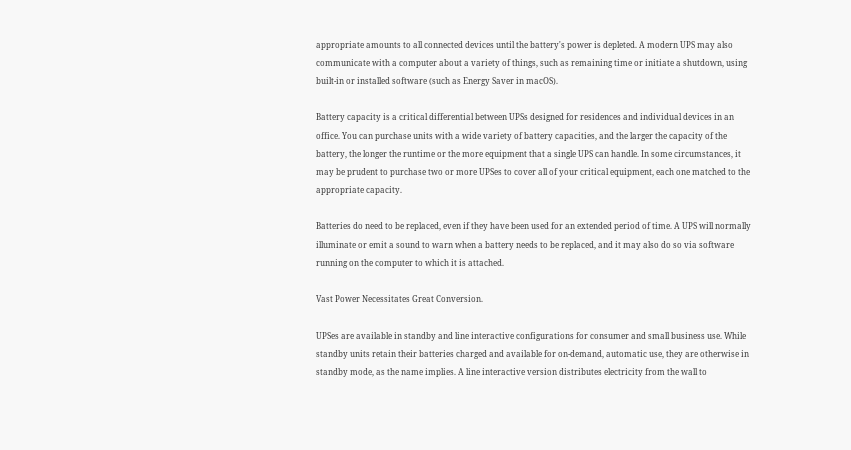appropriate amounts to all connected devices until the battery's power is depleted. A modern UPS may also communicate with a computer about a variety of things, such as remaining time or initiate a shutdown, using built-in or installed software (such as Energy Saver in macOS).

Battery capacity is a critical differential between UPSs designed for residences and individual devices in an office. You can purchase units with a wide variety of battery capacities, and the larger the capacity of the battery, the longer the runtime or the more equipment that a single UPS can handle. In some circumstances, it may be prudent to purchase two or more UPSes to cover all of your critical equipment, each one matched to the appropriate capacity.

Batteries do need to be replaced, even if they have been used for an extended period of time. A UPS will normally illuminate or emit a sound to warn when a battery needs to be replaced, and it may also do so via software running on the computer to which it is attached.

Vast Power Necessitates Great Conversion.

UPSes are available in standby and line interactive configurations for consumer and small business use. While standby units retain their batteries charged and available for on-demand, automatic use, they are otherwise in standby mode, as the name implies. A line interactive version distributes electricity from the wall to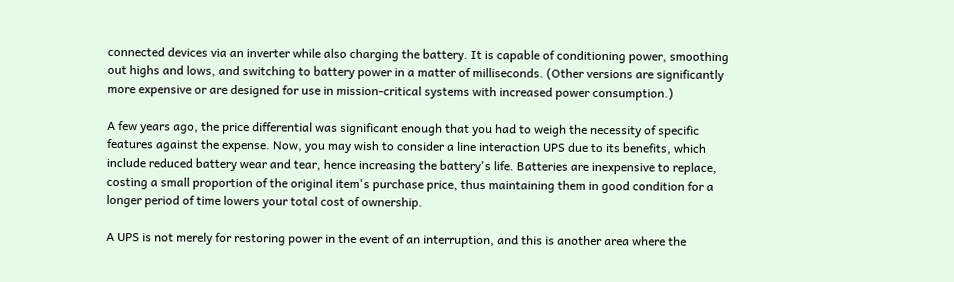connected devices via an inverter while also charging the battery. It is capable of conditioning power, smoothing out highs and lows, and switching to battery power in a matter of milliseconds. (Other versions are significantly more expensive or are designed for use in mission-critical systems with increased power consumption.)

A few years ago, the price differential was significant enough that you had to weigh the necessity of specific features against the expense. Now, you may wish to consider a line interaction UPS due to its benefits, which include reduced battery wear and tear, hence increasing the battery's life. Batteries are inexpensive to replace, costing a small proportion of the original item's purchase price, thus maintaining them in good condition for a longer period of time lowers your total cost of ownership.

A UPS is not merely for restoring power in the event of an interruption, and this is another area where the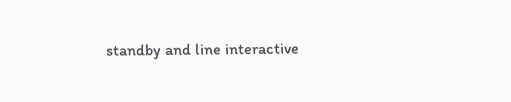standby and line interactive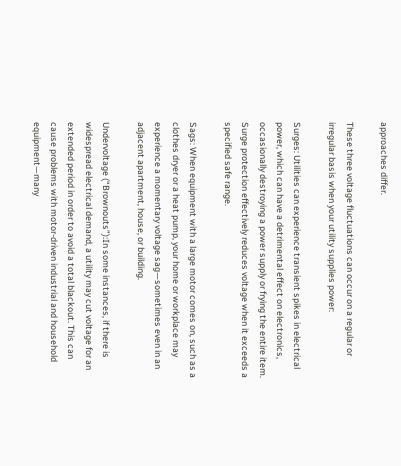approaches differ.

These three voltage fluctuations can occur on a regular or irregular basis when your utility supplies power:

Surges: Utilities can experience transient spikes in electrical power, which can have a detrimental effect on electronics, occasionally destroying a power supply or frying the entire item. Surge protection effectively reduces voltage when it exceeds a specified safe range.

Sags: When equipment with a large motor comes on, such as a clothes dryer or a heat pump, your home or workplace may experience a momentary voltage sag—sometimes even in an adjacent apartment, house, or building.

Undervoltage (“Brownouts”):In some instances, if there is widespread electrical demand, a utility may cut voltage for an extended period in order to avoid a total blackout. This can cause problems with motor-driven industrial and household equipment—many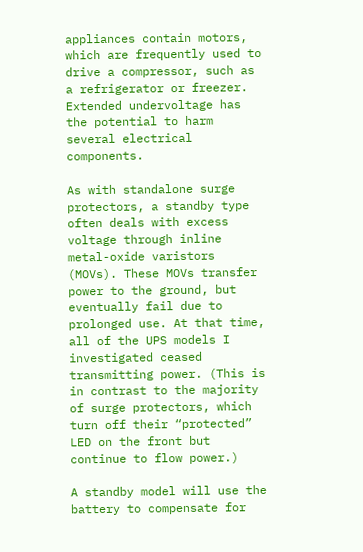appliances contain motors, which are frequently used to drive a compressor, such as a refrigerator or freezer. Extended undervoltage has the potential to harm several electrical components.

As with standalone surge protectors, a standby type often deals with excess voltage through inline metal-oxide varistors (MOVs). These MOVs transfer power to the ground, but eventually fail due to prolonged use. At that time, all of the UPS models I investigated ceased transmitting power. (This is in contrast to the majority of surge protectors, which turn off their “protected” LED on the front but continue to flow power.)

A standby model will use the battery to compensate for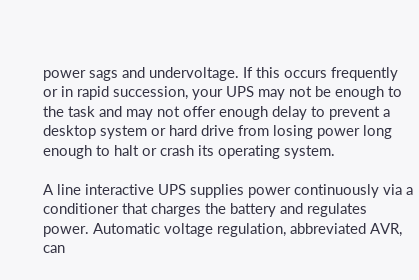power sags and undervoltage. If this occurs frequently or in rapid succession, your UPS may not be enough to the task and may not offer enough delay to prevent a desktop system or hard drive from losing power long enough to halt or crash its operating system.

A line interactive UPS supplies power continuously via a conditioner that charges the battery and regulates power. Automatic voltage regulation, abbreviated AVR, can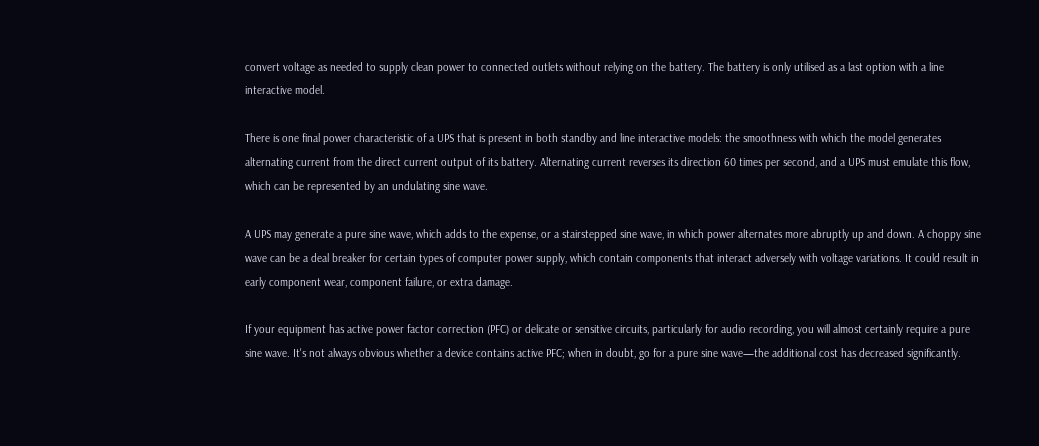convert voltage as needed to supply clean power to connected outlets without relying on the battery. The battery is only utilised as a last option with a line interactive model.

There is one final power characteristic of a UPS that is present in both standby and line interactive models: the smoothness with which the model generates alternating current from the direct current output of its battery. Alternating current reverses its direction 60 times per second, and a UPS must emulate this flow, which can be represented by an undulating sine wave.

A UPS may generate a pure sine wave, which adds to the expense, or a stairstepped sine wave, in which power alternates more abruptly up and down. A choppy sine wave can be a deal breaker for certain types of computer power supply, which contain components that interact adversely with voltage variations. It could result in early component wear, component failure, or extra damage.

If your equipment has active power factor correction (PFC) or delicate or sensitive circuits, particularly for audio recording, you will almost certainly require a pure sine wave. It's not always obvious whether a device contains active PFC; when in doubt, go for a pure sine wave—the additional cost has decreased significantly.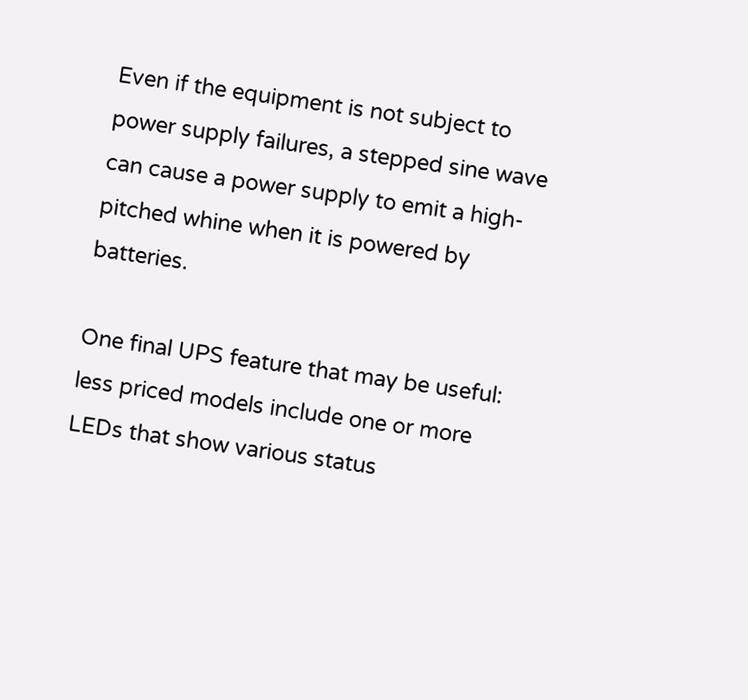Even if the equipment is not subject to power supply failures, a stepped sine wave can cause a power supply to emit a high-pitched whine when it is powered by batteries.

One final UPS feature that may be useful: less priced models include one or more LEDs that show various status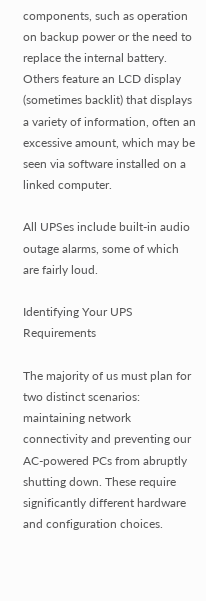components, such as operation on backup power or the need to replace the internal battery. Others feature an LCD display (sometimes backlit) that displays a variety of information, often an excessive amount, which may be seen via software installed on a linked computer.

All UPSes include built-in audio outage alarms, some of which are fairly loud.

Identifying Your UPS Requirements

The majority of us must plan for two distinct scenarios: maintaining network connectivity and preventing our AC-powered PCs from abruptly shutting down. These require significantly different hardware and configuration choices.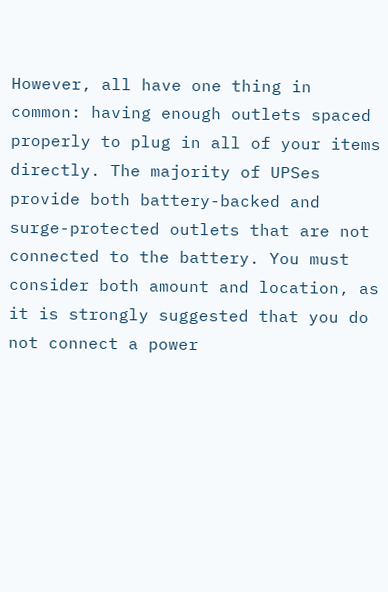However, all have one thing in common: having enough outlets spaced properly to plug in all of your items directly. The majority of UPSes provide both battery-backed and surge-protected outlets that are not connected to the battery. You must consider both amount and location, as it is strongly suggested that you do not connect a power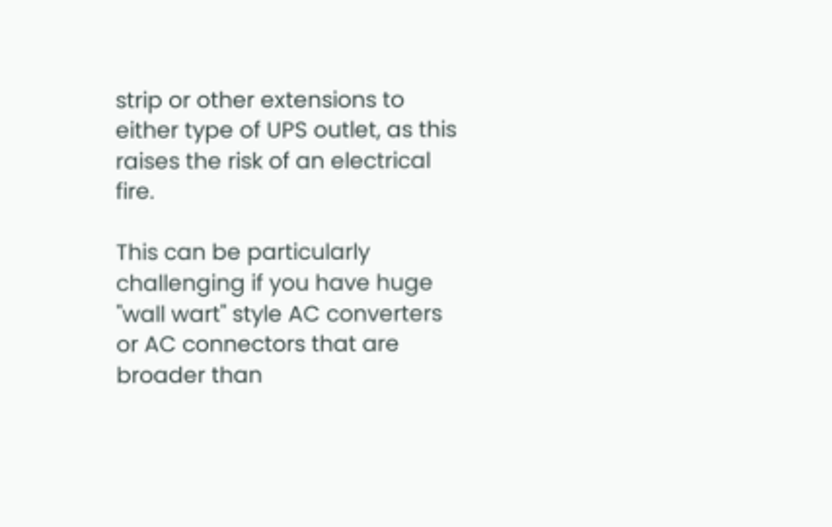strip or other extensions to either type of UPS outlet, as this raises the risk of an electrical fire.

This can be particularly challenging if you have huge "wall wart" style AC converters or AC connectors that are broader than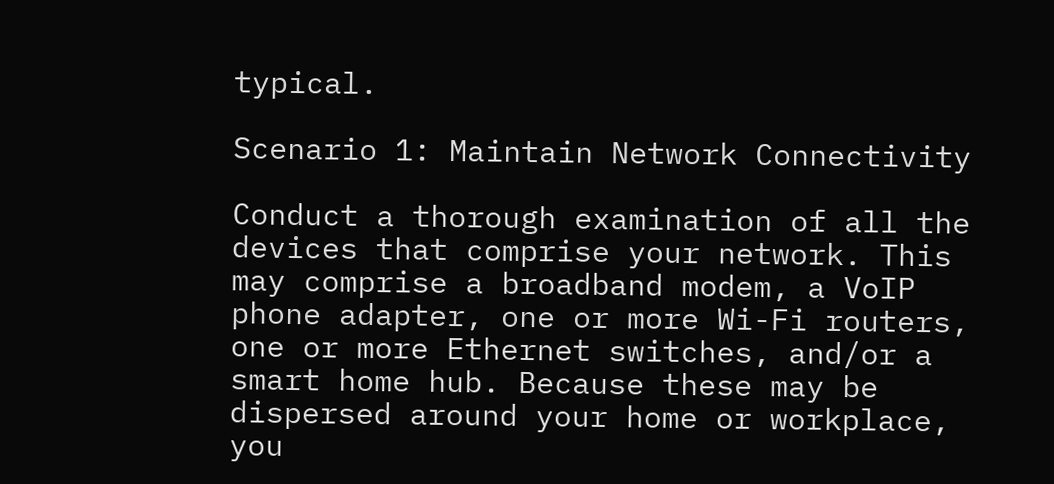typical.

Scenario 1: Maintain Network Connectivity

Conduct a thorough examination of all the devices that comprise your network. This may comprise a broadband modem, a VoIP phone adapter, one or more Wi-Fi routers, one or more Ethernet switches, and/or a smart home hub. Because these may be dispersed around your home or workplace, you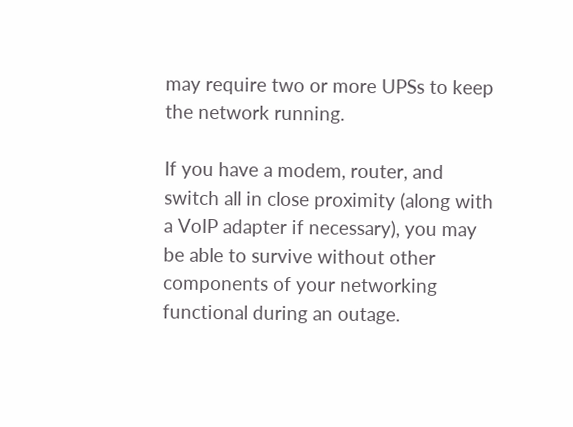may require two or more UPSs to keep the network running.

If you have a modem, router, and switch all in close proximity (along with a VoIP adapter if necessary), you may be able to survive without other components of your networking functional during an outage.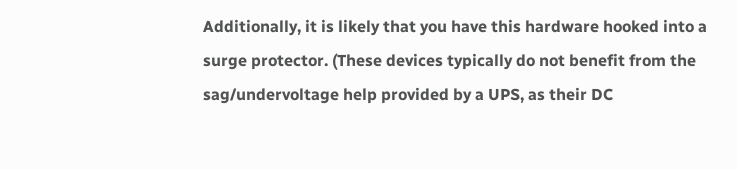Additionally, it is likely that you have this hardware hooked into a surge protector. (These devices typically do not benefit from the sag/undervoltage help provided by a UPS, as their DC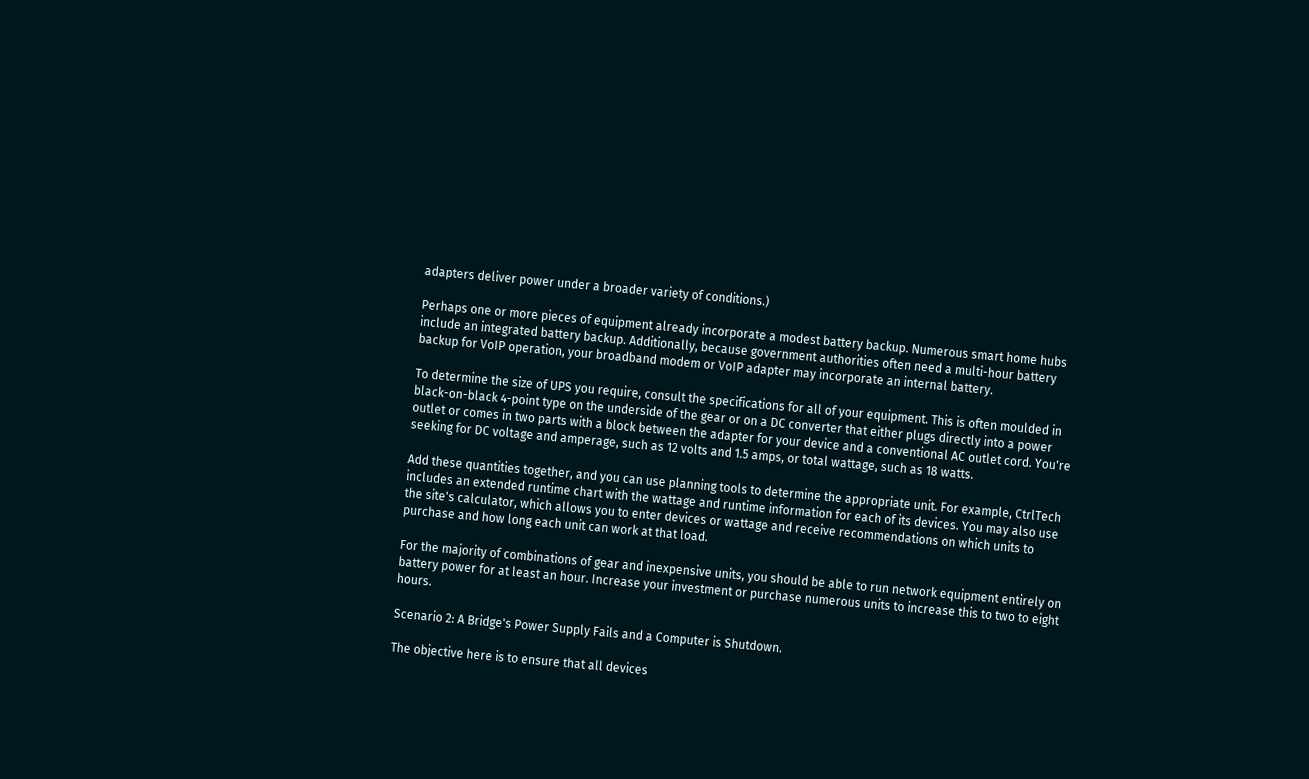adapters deliver power under a broader variety of conditions.)

Perhaps one or more pieces of equipment already incorporate a modest battery backup. Numerous smart home hubs include an integrated battery backup. Additionally, because government authorities often need a multi-hour battery backup for VoIP operation, your broadband modem or VoIP adapter may incorporate an internal battery.

To determine the size of UPS you require, consult the specifications for all of your equipment. This is often moulded in black-on-black 4-point type on the underside of the gear or on a DC converter that either plugs directly into a power outlet or comes in two parts with a block between the adapter for your device and a conventional AC outlet cord. You're seeking for DC voltage and amperage, such as 12 volts and 1.5 amps, or total wattage, such as 18 watts.

Add these quantities together, and you can use planning tools to determine the appropriate unit. For example, CtrlTech includes an extended runtime chart with the wattage and runtime information for each of its devices. You may also use the site's calculator, which allows you to enter devices or wattage and receive recommendations on which units to purchase and how long each unit can work at that load.

For the majority of combinations of gear and inexpensive units, you should be able to run network equipment entirely on battery power for at least an hour. Increase your investment or purchase numerous units to increase this to two to eight hours.

Scenario 2: A Bridge's Power Supply Fails and a Computer is Shutdown.

The objective here is to ensure that all devices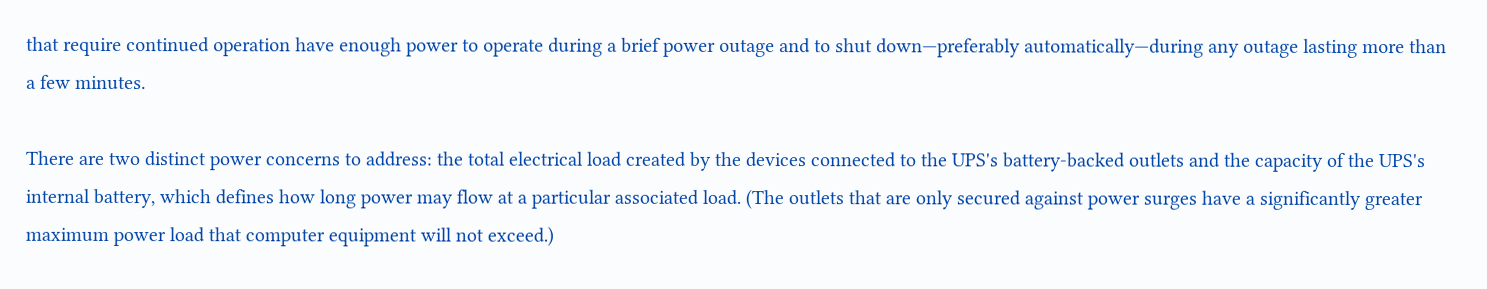that require continued operation have enough power to operate during a brief power outage and to shut down—preferably automatically—during any outage lasting more than a few minutes.

There are two distinct power concerns to address: the total electrical load created by the devices connected to the UPS's battery-backed outlets and the capacity of the UPS's internal battery, which defines how long power may flow at a particular associated load. (The outlets that are only secured against power surges have a significantly greater maximum power load that computer equipment will not exceed.)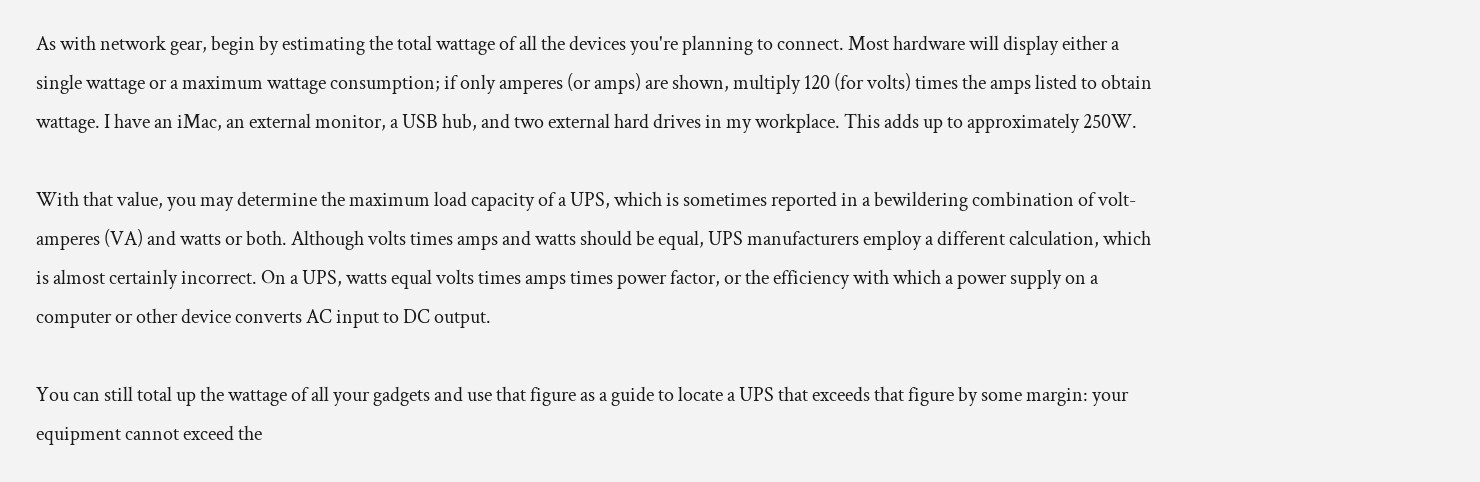As with network gear, begin by estimating the total wattage of all the devices you're planning to connect. Most hardware will display either a single wattage or a maximum wattage consumption; if only amperes (or amps) are shown, multiply 120 (for volts) times the amps listed to obtain wattage. I have an iMac, an external monitor, a USB hub, and two external hard drives in my workplace. This adds up to approximately 250W.

With that value, you may determine the maximum load capacity of a UPS, which is sometimes reported in a bewildering combination of volt-amperes (VA) and watts or both. Although volts times amps and watts should be equal, UPS manufacturers employ a different calculation, which is almost certainly incorrect. On a UPS, watts equal volts times amps times power factor, or the efficiency with which a power supply on a computer or other device converts AC input to DC output.

You can still total up the wattage of all your gadgets and use that figure as a guide to locate a UPS that exceeds that figure by some margin: your equipment cannot exceed the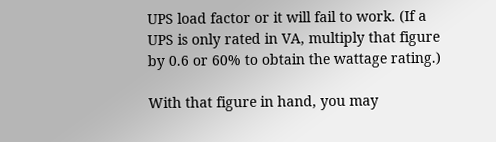UPS load factor or it will fail to work. (If a UPS is only rated in VA, multiply that figure by 0.6 or 60% to obtain the wattage rating.)

With that figure in hand, you may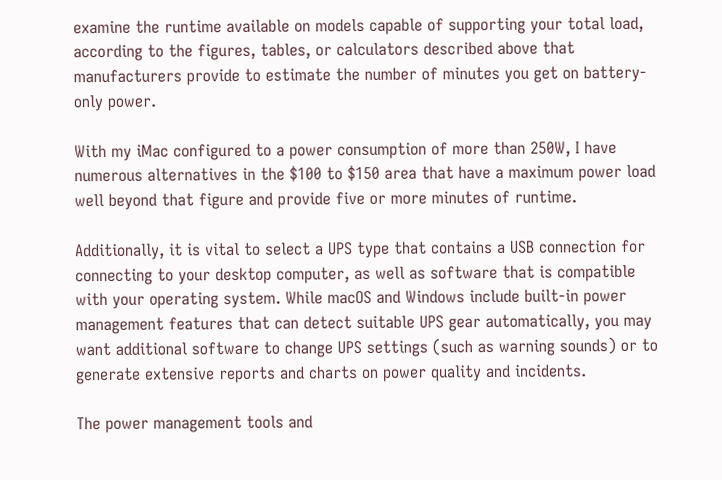examine the runtime available on models capable of supporting your total load, according to the figures, tables, or calculators described above that manufacturers provide to estimate the number of minutes you get on battery-only power.

With my iMac configured to a power consumption of more than 250W, I have numerous alternatives in the $100 to $150 area that have a maximum power load well beyond that figure and provide five or more minutes of runtime.

Additionally, it is vital to select a UPS type that contains a USB connection for connecting to your desktop computer, as well as software that is compatible with your operating system. While macOS and Windows include built-in power management features that can detect suitable UPS gear automatically, you may want additional software to change UPS settings (such as warning sounds) or to generate extensive reports and charts on power quality and incidents.

The power management tools and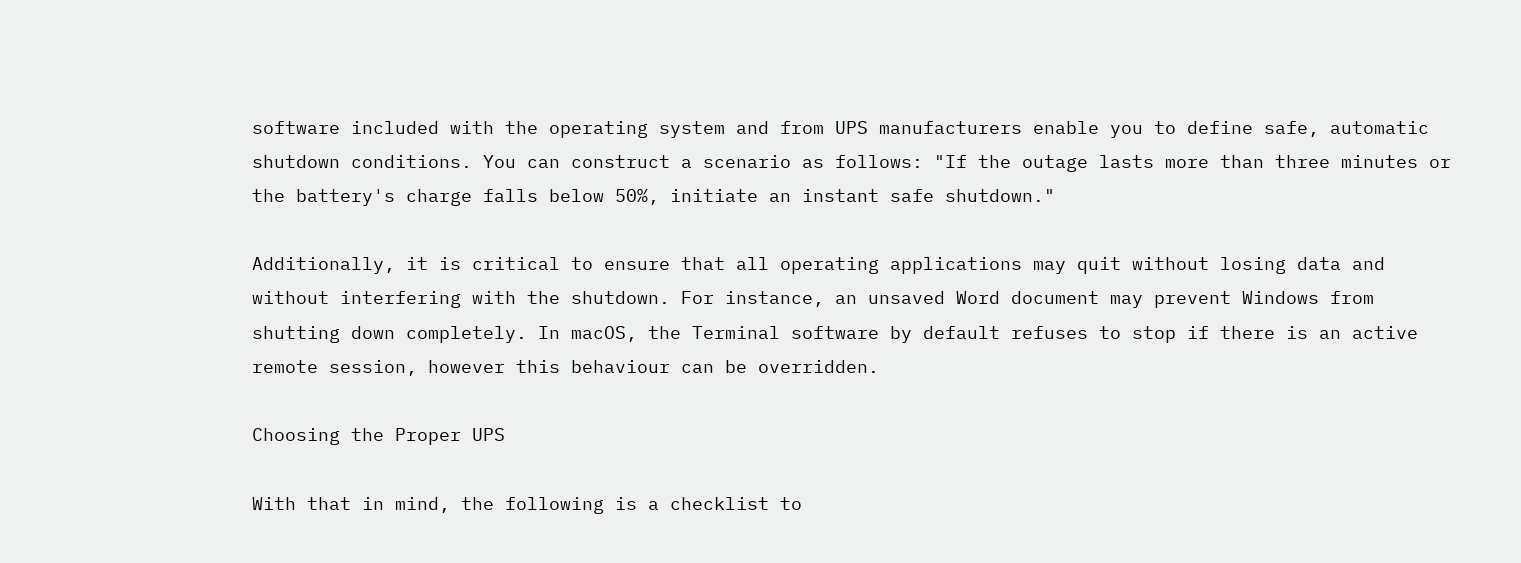software included with the operating system and from UPS manufacturers enable you to define safe, automatic shutdown conditions. You can construct a scenario as follows: "If the outage lasts more than three minutes or the battery's charge falls below 50%, initiate an instant safe shutdown."

Additionally, it is critical to ensure that all operating applications may quit without losing data and without interfering with the shutdown. For instance, an unsaved Word document may prevent Windows from shutting down completely. In macOS, the Terminal software by default refuses to stop if there is an active remote session, however this behaviour can be overridden.

Choosing the Proper UPS

With that in mind, the following is a checklist to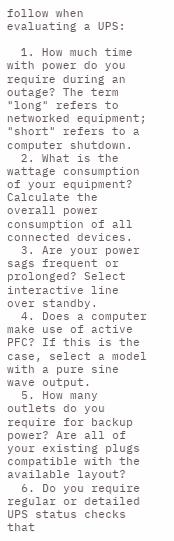follow when evaluating a UPS:

  1. How much time with power do you require during an outage? The term "long" refers to networked equipment; "short" refers to a computer shutdown.
  2. What is the wattage consumption of your equipment? Calculate the overall power consumption of all connected devices.
  3. Are your power sags frequent or prolonged? Select interactive line over standby.
  4. Does a computer make use of active PFC? If this is the case, select a model with a pure sine wave output.
  5. How many outlets do you require for backup power? Are all of your existing plugs compatible with the available layout?
  6. Do you require regular or detailed UPS status checks that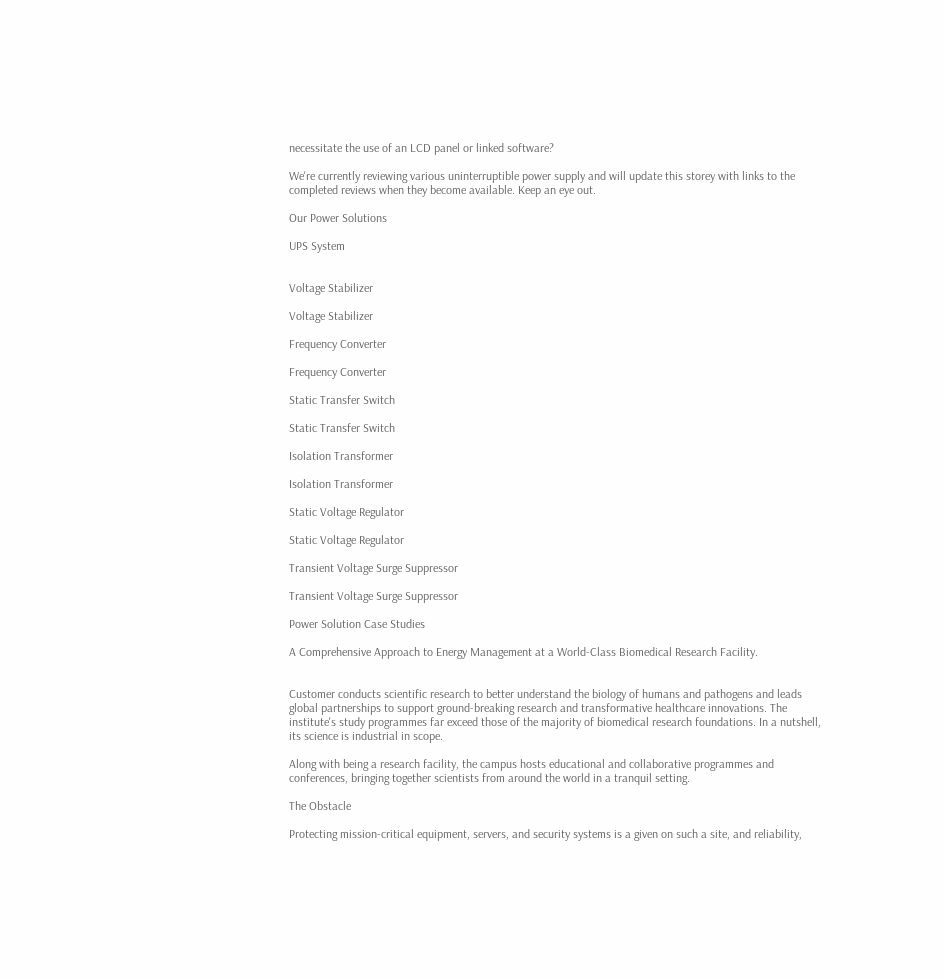necessitate the use of an LCD panel or linked software?

We're currently reviewing various uninterruptible power supply and will update this storey with links to the completed reviews when they become available. Keep an eye out.

Our Power Solutions

UPS System


Voltage Stabilizer

Voltage Stabilizer

Frequency Converter

Frequency Converter

Static Transfer Switch

Static Transfer Switch

Isolation Transformer

Isolation Transformer

Static Voltage Regulator

Static Voltage Regulator

Transient Voltage Surge Suppressor

Transient Voltage Surge Suppressor

Power Solution Case Studies

A Comprehensive Approach to Energy Management at a World-Class Biomedical Research Facility.


Customer conducts scientific research to better understand the biology of humans and pathogens and leads global partnerships to support ground-breaking research and transformative healthcare innovations. The institute's study programmes far exceed those of the majority of biomedical research foundations. In a nutshell, its science is industrial in scope.

Along with being a research facility, the campus hosts educational and collaborative programmes and conferences, bringing together scientists from around the world in a tranquil setting.

The Obstacle

Protecting mission-critical equipment, servers, and security systems is a given on such a site, and reliability,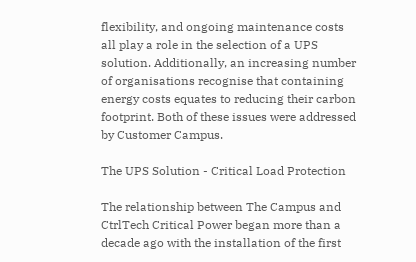flexibility, and ongoing maintenance costs all play a role in the selection of a UPS solution. Additionally, an increasing number of organisations recognise that containing energy costs equates to reducing their carbon footprint. Both of these issues were addressed by Customer Campus.

The UPS Solution - Critical Load Protection

The relationship between The Campus and CtrlTech Critical Power began more than a decade ago with the installation of the first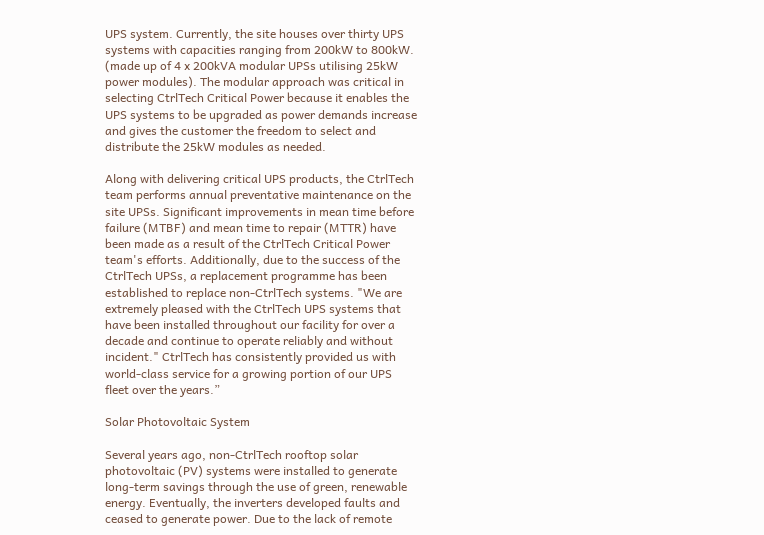UPS system. Currently, the site houses over thirty UPS systems with capacities ranging from 200kW to 800kW. (made up of 4 x 200kVA modular UPSs utilising 25kW power modules). The modular approach was critical in selecting CtrlTech Critical Power because it enables the UPS systems to be upgraded as power demands increase and gives the customer the freedom to select and distribute the 25kW modules as needed.

Along with delivering critical UPS products, the CtrlTech team performs annual preventative maintenance on the site UPSs. Significant improvements in mean time before failure (MTBF) and mean time to repair (MTTR) have been made as a result of the CtrlTech Critical Power team's efforts. Additionally, due to the success of the CtrlTech UPSs, a replacement programme has been established to replace non-CtrlTech systems. "We are extremely pleased with the CtrlTech UPS systems that have been installed throughout our facility for over a decade and continue to operate reliably and without incident." CtrlTech has consistently provided us with world-class service for a growing portion of our UPS fleet over the years.”

Solar Photovoltaic System

Several years ago, non-CtrlTech rooftop solar photovoltaic (PV) systems were installed to generate long-term savings through the use of green, renewable energy. Eventually, the inverters developed faults and ceased to generate power. Due to the lack of remote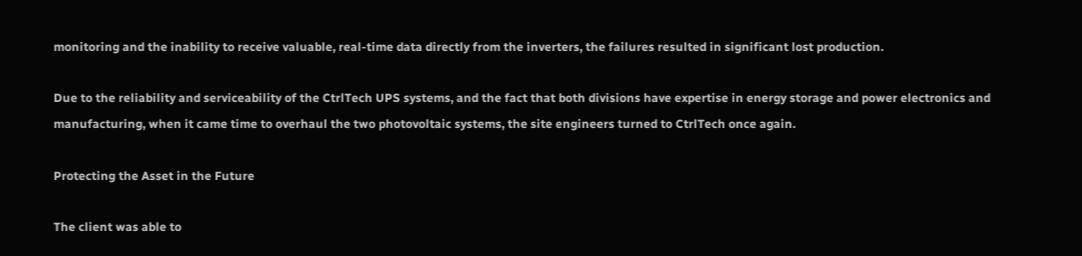monitoring and the inability to receive valuable, real-time data directly from the inverters, the failures resulted in significant lost production.

Due to the reliability and serviceability of the CtrlTech UPS systems, and the fact that both divisions have expertise in energy storage and power electronics and manufacturing, when it came time to overhaul the two photovoltaic systems, the site engineers turned to CtrlTech once again.

Protecting the Asset in the Future

The client was able to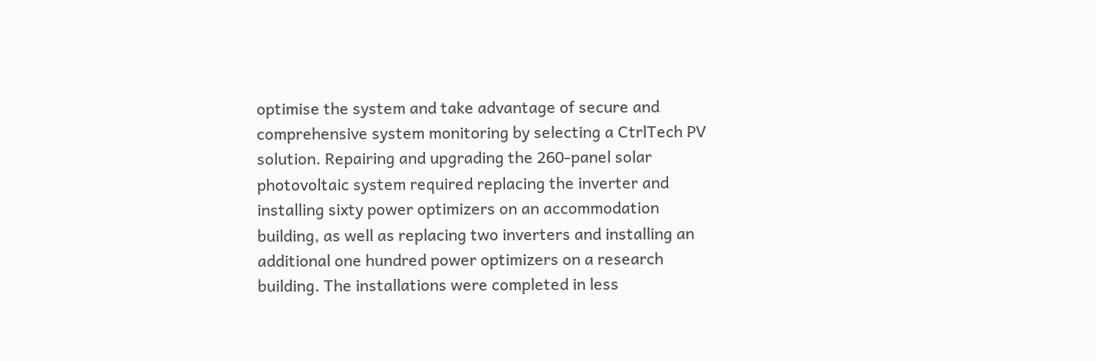optimise the system and take advantage of secure and comprehensive system monitoring by selecting a CtrlTech PV solution. Repairing and upgrading the 260-panel solar photovoltaic system required replacing the inverter and installing sixty power optimizers on an accommodation building, as well as replacing two inverters and installing an additional one hundred power optimizers on a research building. The installations were completed in less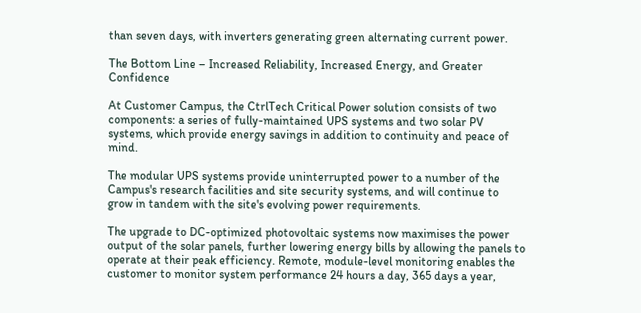than seven days, with inverters generating green alternating current power.

The Bottom Line – Increased Reliability, Increased Energy, and Greater Confidence

At Customer Campus, the CtrlTech Critical Power solution consists of two components: a series of fully-maintained UPS systems and two solar PV systems, which provide energy savings in addition to continuity and peace of mind.

The modular UPS systems provide uninterrupted power to a number of the Campus's research facilities and site security systems, and will continue to grow in tandem with the site's evolving power requirements.

The upgrade to DC-optimized photovoltaic systems now maximises the power output of the solar panels, further lowering energy bills by allowing the panels to operate at their peak efficiency. Remote, module-level monitoring enables the customer to monitor system performance 24 hours a day, 365 days a year,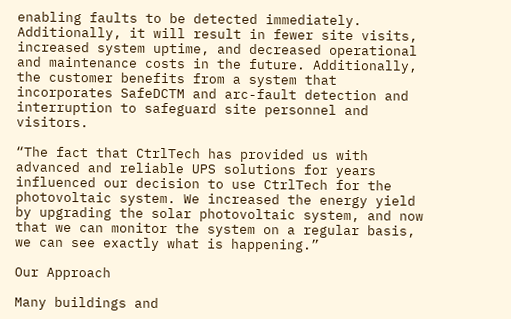enabling faults to be detected immediately. Additionally, it will result in fewer site visits, increased system uptime, and decreased operational and maintenance costs in the future. Additionally, the customer benefits from a system that incorporates SafeDCTM and arc-fault detection and interruption to safeguard site personnel and visitors.

“The fact that CtrlTech has provided us with advanced and reliable UPS solutions for years influenced our decision to use CtrlTech for the photovoltaic system. We increased the energy yield by upgrading the solar photovoltaic system, and now that we can monitor the system on a regular basis, we can see exactly what is happening.”

Our Approach

Many buildings and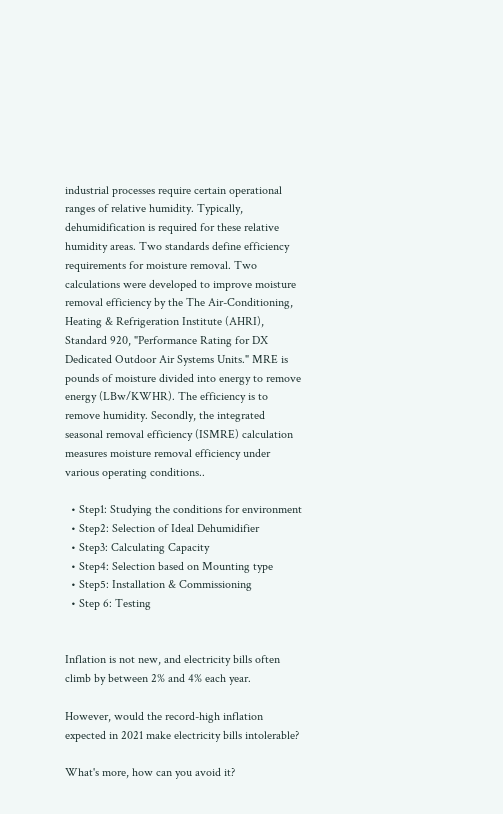industrial processes require certain operational ranges of relative humidity. Typically, dehumidification is required for these relative humidity areas. Two standards define efficiency requirements for moisture removal. Two calculations were developed to improve moisture removal efficiency by the The Air-Conditioning, Heating & Refrigeration Institute (AHRI), Standard 920, "Performance Rating for DX Dedicated Outdoor Air Systems Units." MRE is pounds of moisture divided into energy to remove energy (LBw/KWHR). The efficiency is to remove humidity. Secondly, the integrated seasonal removal efficiency (ISMRE) calculation measures moisture removal efficiency under various operating conditions..

  • Step1: Studying the conditions for environment
  • Step2: Selection of Ideal Dehumidifier
  • Step3: Calculating Capacity
  • Step4: Selection based on Mounting type
  • Step5: Installation & Commissioning
  • Step 6: Testing


Inflation is not new, and electricity bills often climb by between 2% and 4% each year.

However, would the record-high inflation expected in 2021 make electricity bills intolerable?

What's more, how can you avoid it?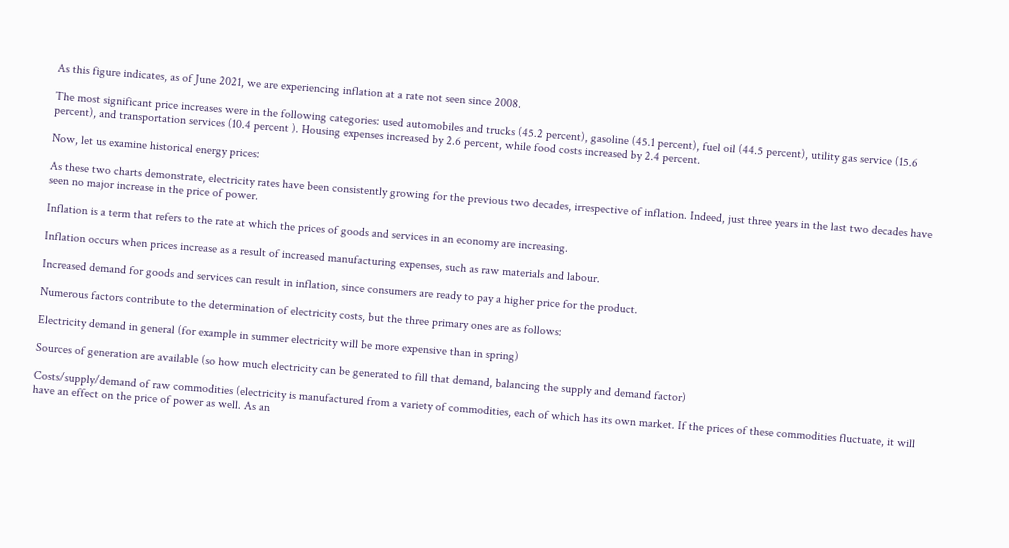As this figure indicates, as of June 2021, we are experiencing inflation at a rate not seen since 2008.

The most significant price increases were in the following categories: used automobiles and trucks (45.2 percent), gasoline (45.1 percent), fuel oil (44.5 percent), utility gas service (15.6 percent), and transportation services (10.4 percent ). Housing expenses increased by 2.6 percent, while food costs increased by 2.4 percent.

Now, let us examine historical energy prices:

As these two charts demonstrate, electricity rates have been consistently growing for the previous two decades, irrespective of inflation. Indeed, just three years in the last two decades have seen no major increase in the price of power.

Inflation is a term that refers to the rate at which the prices of goods and services in an economy are increasing.

Inflation occurs when prices increase as a result of increased manufacturing expenses, such as raw materials and labour.

Increased demand for goods and services can result in inflation, since consumers are ready to pay a higher price for the product.

Numerous factors contribute to the determination of electricity costs, but the three primary ones are as follows:

Electricity demand in general (for example in summer electricity will be more expensive than in spring)

Sources of generation are available (so how much electricity can be generated to fill that demand, balancing the supply and demand factor)

Costs/supply/demand of raw commodities (electricity is manufactured from a variety of commodities, each of which has its own market. If the prices of these commodities fluctuate, it will have an effect on the price of power as well. As an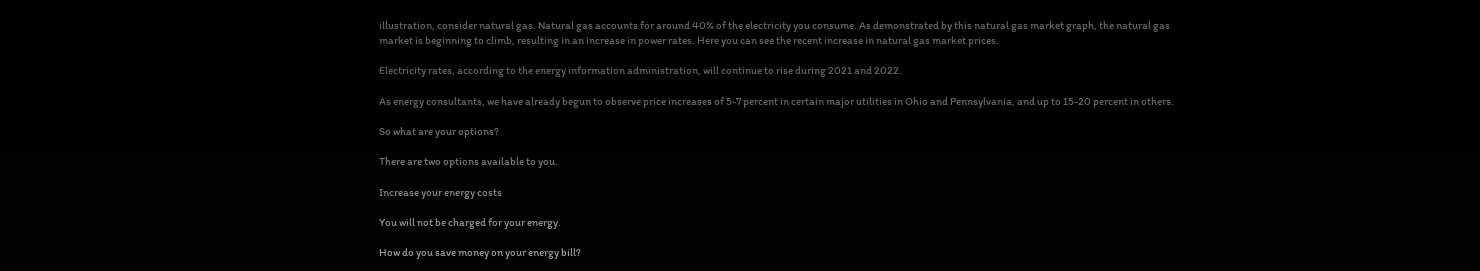illustration, consider natural gas. Natural gas accounts for around 40% of the electricity you consume. As demonstrated by this natural gas market graph, the natural gas market is beginning to climb, resulting in an increase in power rates. Here you can see the recent increase in natural gas market prices.

Electricity rates, according to the energy information administration, will continue to rise during 2021 and 2022.

As energy consultants, we have already begun to observe price increases of 5-7 percent in certain major utilities in Ohio and Pennsylvania, and up to 15-20 percent in others.

So what are your options?

There are two options available to you.

Increase your energy costs

You will not be charged for your energy.

How do you save money on your energy bill?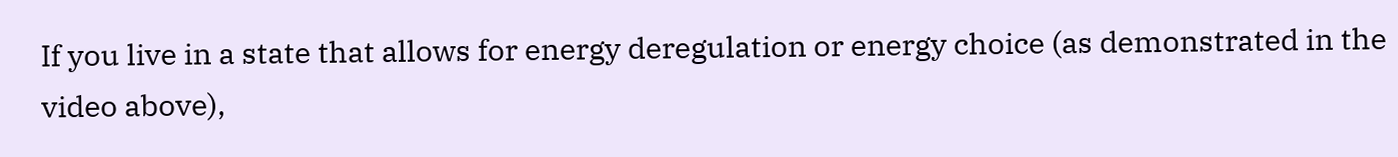If you live in a state that allows for energy deregulation or energy choice (as demonstrated in the video above),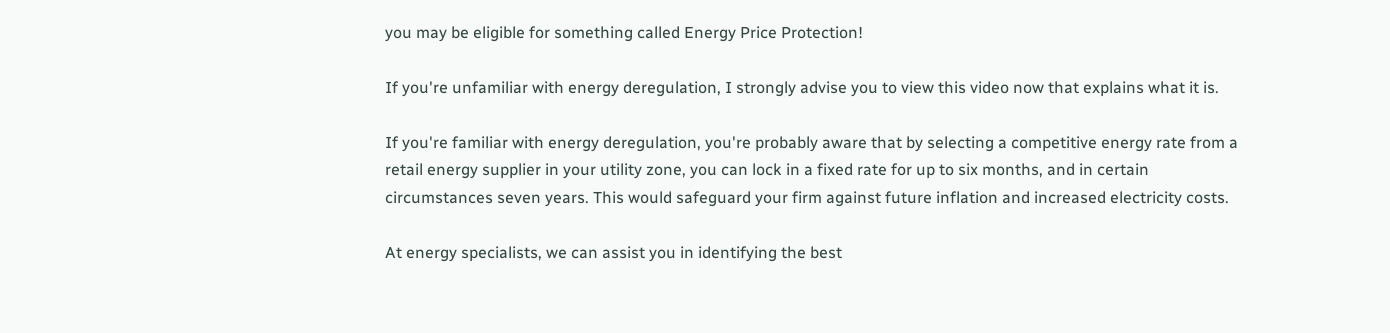you may be eligible for something called Energy Price Protection!

If you're unfamiliar with energy deregulation, I strongly advise you to view this video now that explains what it is.

If you're familiar with energy deregulation, you're probably aware that by selecting a competitive energy rate from a retail energy supplier in your utility zone, you can lock in a fixed rate for up to six months, and in certain circumstances seven years. This would safeguard your firm against future inflation and increased electricity costs.

At energy specialists, we can assist you in identifying the best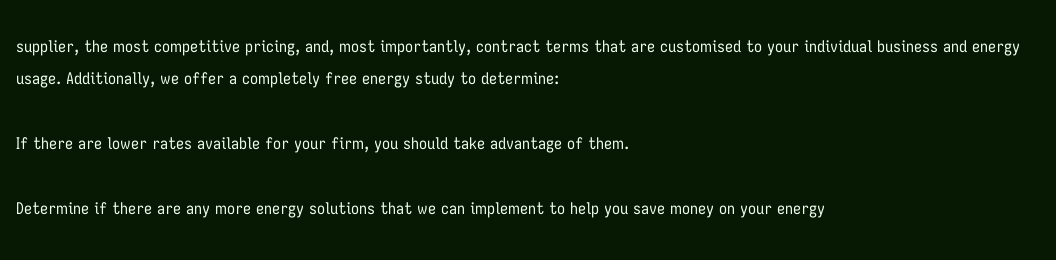supplier, the most competitive pricing, and, most importantly, contract terms that are customised to your individual business and energy usage. Additionally, we offer a completely free energy study to determine:

If there are lower rates available for your firm, you should take advantage of them.

Determine if there are any more energy solutions that we can implement to help you save money on your energy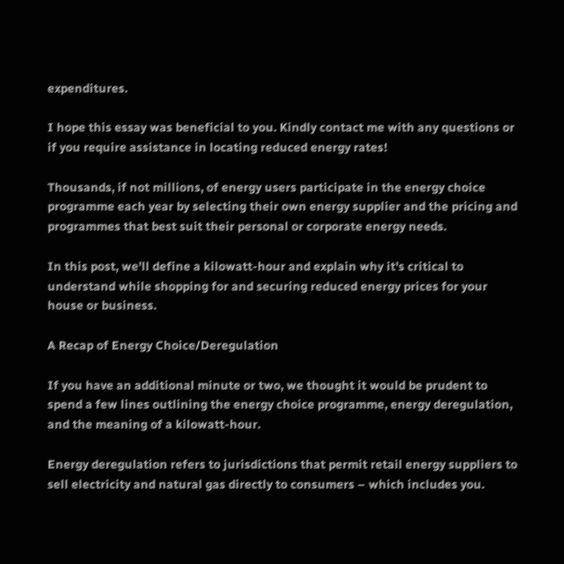expenditures.

I hope this essay was beneficial to you. Kindly contact me with any questions or if you require assistance in locating reduced energy rates!

Thousands, if not millions, of energy users participate in the energy choice programme each year by selecting their own energy supplier and the pricing and programmes that best suit their personal or corporate energy needs.

In this post, we'll define a kilowatt-hour and explain why it's critical to understand while shopping for and securing reduced energy prices for your house or business.

A Recap of Energy Choice/Deregulation

If you have an additional minute or two, we thought it would be prudent to spend a few lines outlining the energy choice programme, energy deregulation, and the meaning of a kilowatt-hour.

Energy deregulation refers to jurisdictions that permit retail energy suppliers to sell electricity and natural gas directly to consumers – which includes you.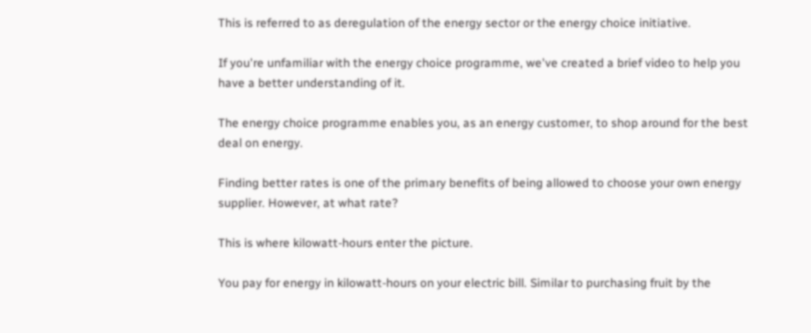This is referred to as deregulation of the energy sector or the energy choice initiative.

If you're unfamiliar with the energy choice programme, we've created a brief video to help you have a better understanding of it.

The energy choice programme enables you, as an energy customer, to shop around for the best deal on energy.

Finding better rates is one of the primary benefits of being allowed to choose your own energy supplier. However, at what rate?

This is where kilowatt-hours enter the picture.

You pay for energy in kilowatt-hours on your electric bill. Similar to purchasing fruit by the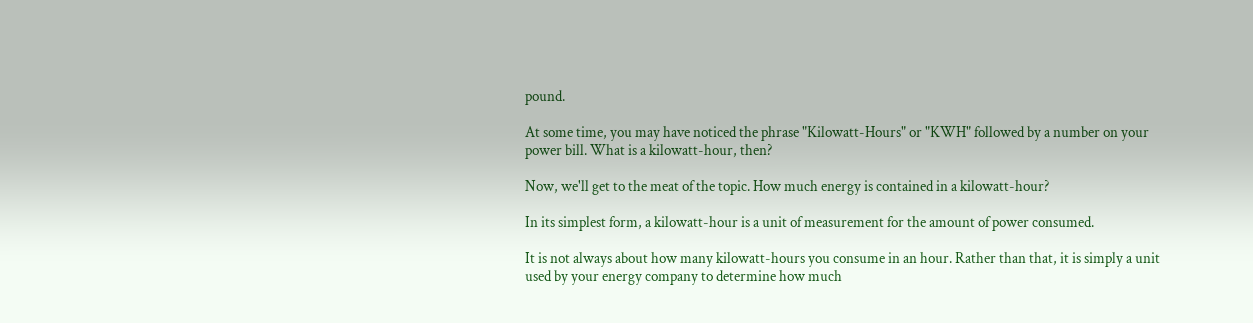pound.

At some time, you may have noticed the phrase "Kilowatt-Hours" or "KWH" followed by a number on your power bill. What is a kilowatt-hour, then?

Now, we'll get to the meat of the topic. How much energy is contained in a kilowatt-hour?

In its simplest form, a kilowatt-hour is a unit of measurement for the amount of power consumed.

It is not always about how many kilowatt-hours you consume in an hour. Rather than that, it is simply a unit used by your energy company to determine how much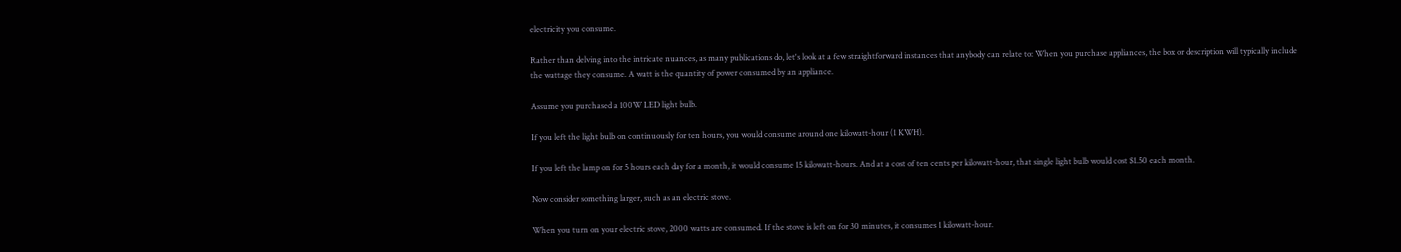electricity you consume.

Rather than delving into the intricate nuances, as many publications do, let's look at a few straightforward instances that anybody can relate to: When you purchase appliances, the box or description will typically include the wattage they consume. A watt is the quantity of power consumed by an appliance.

Assume you purchased a 100W LED light bulb.

If you left the light bulb on continuously for ten hours, you would consume around one kilowatt-hour (1 KWH).

If you left the lamp on for 5 hours each day for a month, it would consume 15 kilowatt-hours. And at a cost of ten cents per kilowatt-hour, that single light bulb would cost $1.50 each month.

Now consider something larger, such as an electric stove.

When you turn on your electric stove, 2000 watts are consumed. If the stove is left on for 30 minutes, it consumes 1 kilowatt-hour.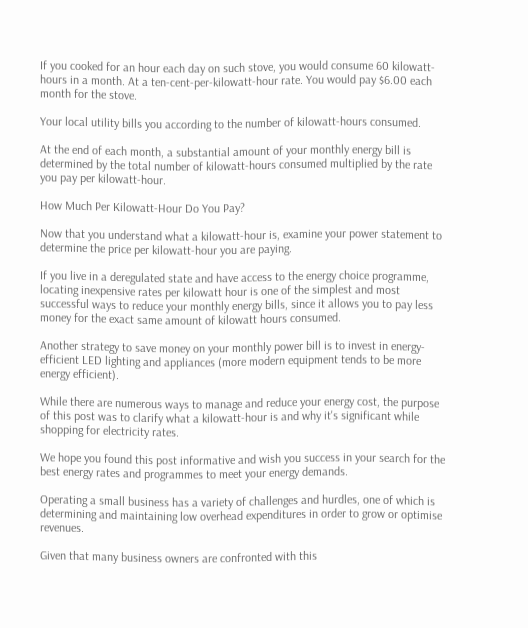If you cooked for an hour each day on such stove, you would consume 60 kilowatt-hours in a month. At a ten-cent-per-kilowatt-hour rate. You would pay $6.00 each month for the stove.

Your local utility bills you according to the number of kilowatt-hours consumed.

At the end of each month, a substantial amount of your monthly energy bill is determined by the total number of kilowatt-hours consumed multiplied by the rate you pay per kilowatt-hour.

How Much Per Kilowatt-Hour Do You Pay?

Now that you understand what a kilowatt-hour is, examine your power statement to determine the price per kilowatt-hour you are paying.

If you live in a deregulated state and have access to the energy choice programme, locating inexpensive rates per kilowatt hour is one of the simplest and most successful ways to reduce your monthly energy bills, since it allows you to pay less money for the exact same amount of kilowatt hours consumed.

Another strategy to save money on your monthly power bill is to invest in energy-efficient LED lighting and appliances (more modern equipment tends to be more energy efficient).

While there are numerous ways to manage and reduce your energy cost, the purpose of this post was to clarify what a kilowatt-hour is and why it's significant while shopping for electricity rates.

We hope you found this post informative and wish you success in your search for the best energy rates and programmes to meet your energy demands.

Operating a small business has a variety of challenges and hurdles, one of which is determining and maintaining low overhead expenditures in order to grow or optimise revenues.

Given that many business owners are confronted with this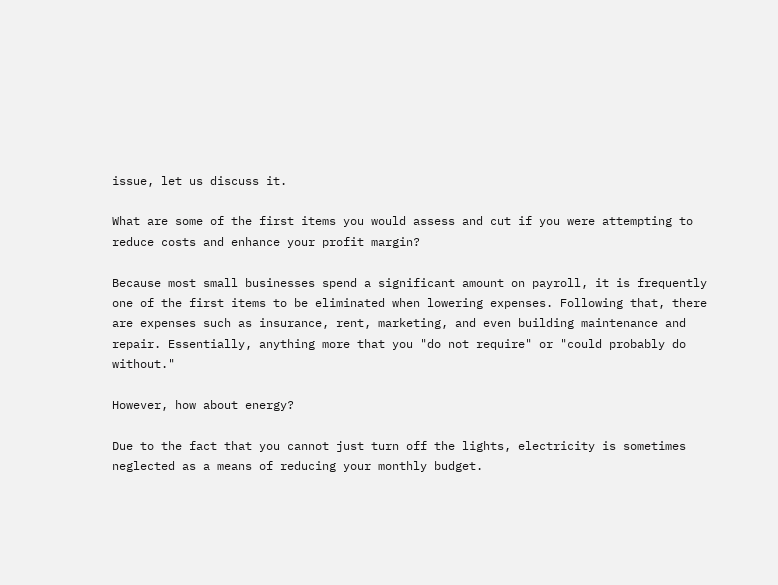issue, let us discuss it.

What are some of the first items you would assess and cut if you were attempting to reduce costs and enhance your profit margin?

Because most small businesses spend a significant amount on payroll, it is frequently one of the first items to be eliminated when lowering expenses. Following that, there are expenses such as insurance, rent, marketing, and even building maintenance and repair. Essentially, anything more that you "do not require" or "could probably do without."

However, how about energy?

Due to the fact that you cannot just turn off the lights, electricity is sometimes neglected as a means of reducing your monthly budget.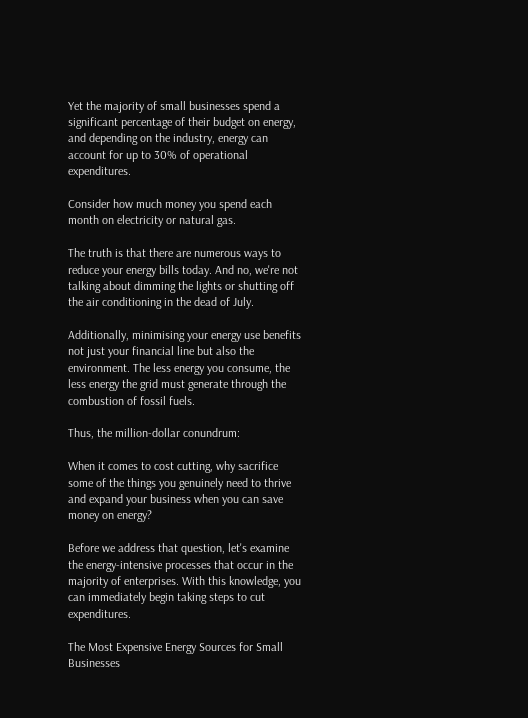Yet the majority of small businesses spend a significant percentage of their budget on energy, and depending on the industry, energy can account for up to 30% of operational expenditures.

Consider how much money you spend each month on electricity or natural gas.

The truth is that there are numerous ways to reduce your energy bills today. And no, we're not talking about dimming the lights or shutting off the air conditioning in the dead of July.

Additionally, minimising your energy use benefits not just your financial line but also the environment. The less energy you consume, the less energy the grid must generate through the combustion of fossil fuels.

Thus, the million-dollar conundrum:

When it comes to cost cutting, why sacrifice some of the things you genuinely need to thrive and expand your business when you can save money on energy?

Before we address that question, let's examine the energy-intensive processes that occur in the majority of enterprises. With this knowledge, you can immediately begin taking steps to cut expenditures.

The Most Expensive Energy Sources for Small Businesses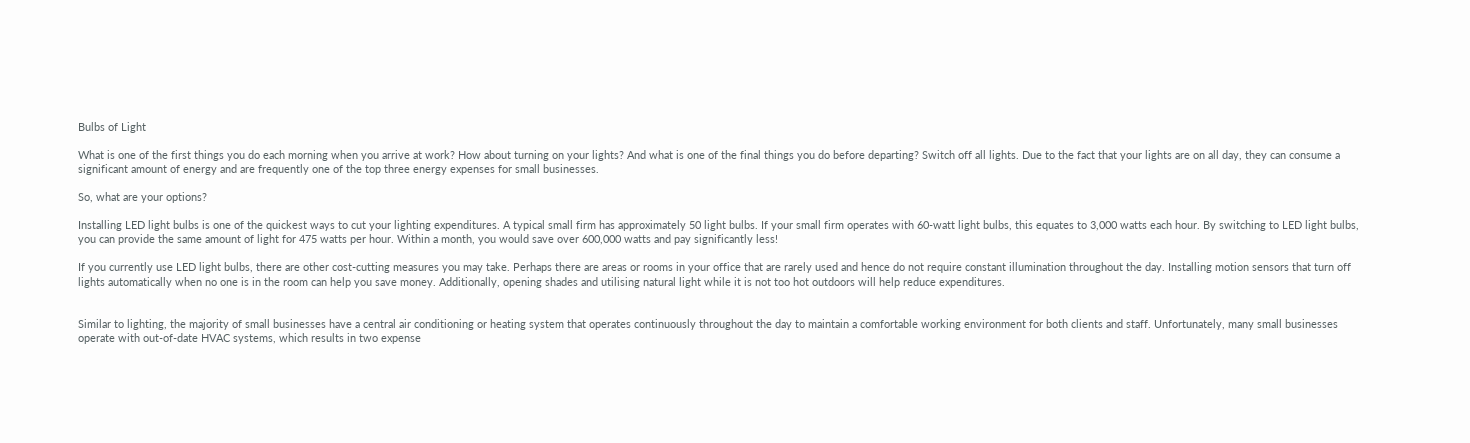Bulbs of Light

What is one of the first things you do each morning when you arrive at work? How about turning on your lights? And what is one of the final things you do before departing? Switch off all lights. Due to the fact that your lights are on all day, they can consume a significant amount of energy and are frequently one of the top three energy expenses for small businesses.

So, what are your options?

Installing LED light bulbs is one of the quickest ways to cut your lighting expenditures. A typical small firm has approximately 50 light bulbs. If your small firm operates with 60-watt light bulbs, this equates to 3,000 watts each hour. By switching to LED light bulbs, you can provide the same amount of light for 475 watts per hour. Within a month, you would save over 600,000 watts and pay significantly less!

If you currently use LED light bulbs, there are other cost-cutting measures you may take. Perhaps there are areas or rooms in your office that are rarely used and hence do not require constant illumination throughout the day. Installing motion sensors that turn off lights automatically when no one is in the room can help you save money. Additionally, opening shades and utilising natural light while it is not too hot outdoors will help reduce expenditures.


Similar to lighting, the majority of small businesses have a central air conditioning or heating system that operates continuously throughout the day to maintain a comfortable working environment for both clients and staff. Unfortunately, many small businesses operate with out-of-date HVAC systems, which results in two expense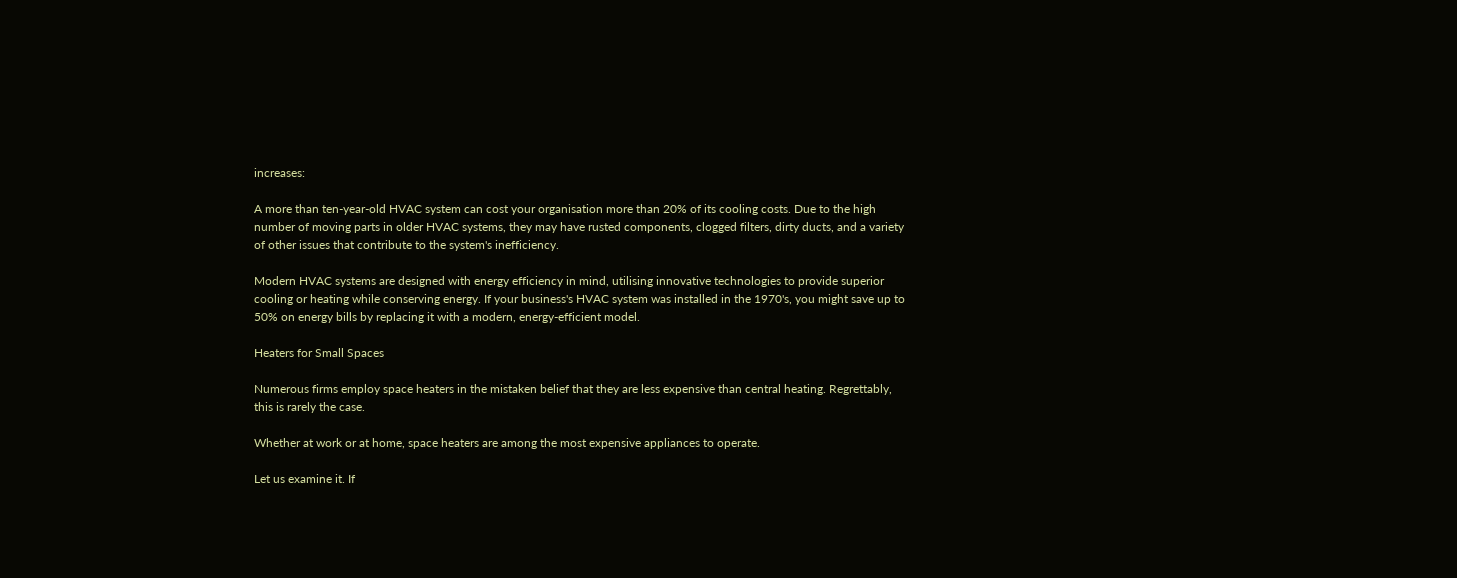increases:

A more than ten-year-old HVAC system can cost your organisation more than 20% of its cooling costs. Due to the high number of moving parts in older HVAC systems, they may have rusted components, clogged filters, dirty ducts, and a variety of other issues that contribute to the system's inefficiency.

Modern HVAC systems are designed with energy efficiency in mind, utilising innovative technologies to provide superior cooling or heating while conserving energy. If your business's HVAC system was installed in the 1970's, you might save up to 50% on energy bills by replacing it with a modern, energy-efficient model.

Heaters for Small Spaces

Numerous firms employ space heaters in the mistaken belief that they are less expensive than central heating. Regrettably, this is rarely the case.

Whether at work or at home, space heaters are among the most expensive appliances to operate.

Let us examine it. If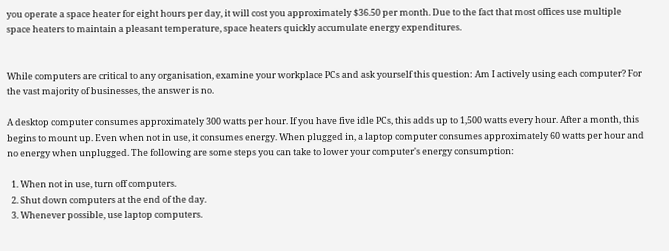you operate a space heater for eight hours per day, it will cost you approximately $36.50 per month. Due to the fact that most offices use multiple space heaters to maintain a pleasant temperature, space heaters quickly accumulate energy expenditures.


While computers are critical to any organisation, examine your workplace PCs and ask yourself this question: Am I actively using each computer? For the vast majority of businesses, the answer is no.

A desktop computer consumes approximately 300 watts per hour. If you have five idle PCs, this adds up to 1,500 watts every hour. After a month, this begins to mount up. Even when not in use, it consumes energy. When plugged in, a laptop computer consumes approximately 60 watts per hour and no energy when unplugged. The following are some steps you can take to lower your computer's energy consumption:

  1. When not in use, turn off computers.
  2. Shut down computers at the end of the day.
  3. Whenever possible, use laptop computers.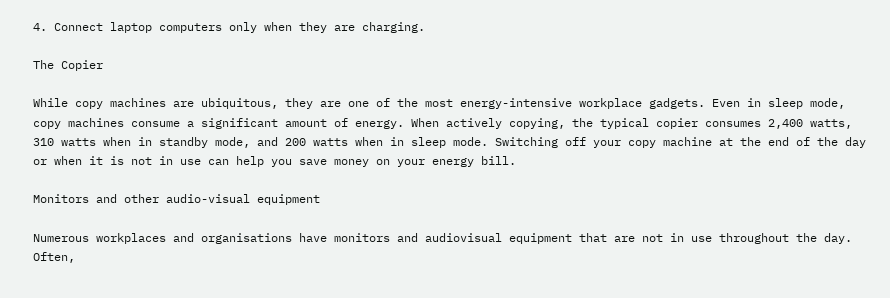4. Connect laptop computers only when they are charging.

The Copier

While copy machines are ubiquitous, they are one of the most energy-intensive workplace gadgets. Even in sleep mode, copy machines consume a significant amount of energy. When actively copying, the typical copier consumes 2,400 watts, 310 watts when in standby mode, and 200 watts when in sleep mode. Switching off your copy machine at the end of the day or when it is not in use can help you save money on your energy bill.

Monitors and other audio-visual equipment

Numerous workplaces and organisations have monitors and audiovisual equipment that are not in use throughout the day. Often,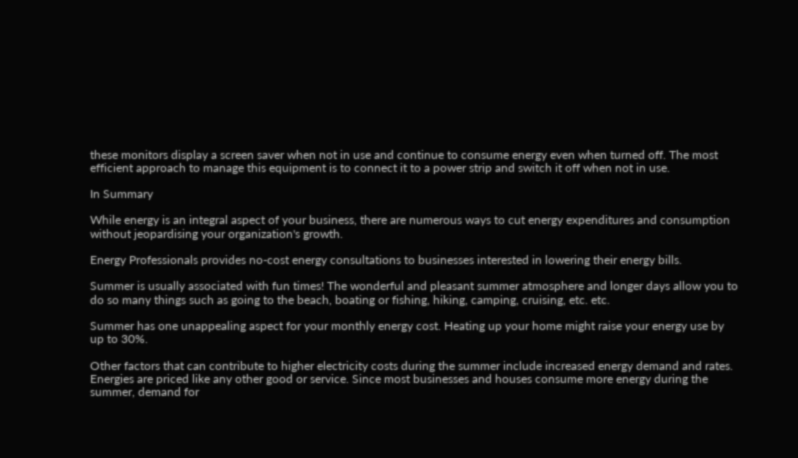these monitors display a screen saver when not in use and continue to consume energy even when turned off. The most efficient approach to manage this equipment is to connect it to a power strip and switch it off when not in use.

In Summary

While energy is an integral aspect of your business, there are numerous ways to cut energy expenditures and consumption without jeopardising your organization's growth.

Energy Professionals provides no-cost energy consultations to businesses interested in lowering their energy bills.

Summer is usually associated with fun times! The wonderful and pleasant summer atmosphere and longer days allow you to do so many things such as going to the beach, boating or fishing, hiking, camping, cruising, etc. etc.

Summer has one unappealing aspect for your monthly energy cost. Heating up your home might raise your energy use by up to 30%.

Other factors that can contribute to higher electricity costs during the summer include increased energy demand and rates. Energies are priced like any other good or service. Since most businesses and houses consume more energy during the summer, demand for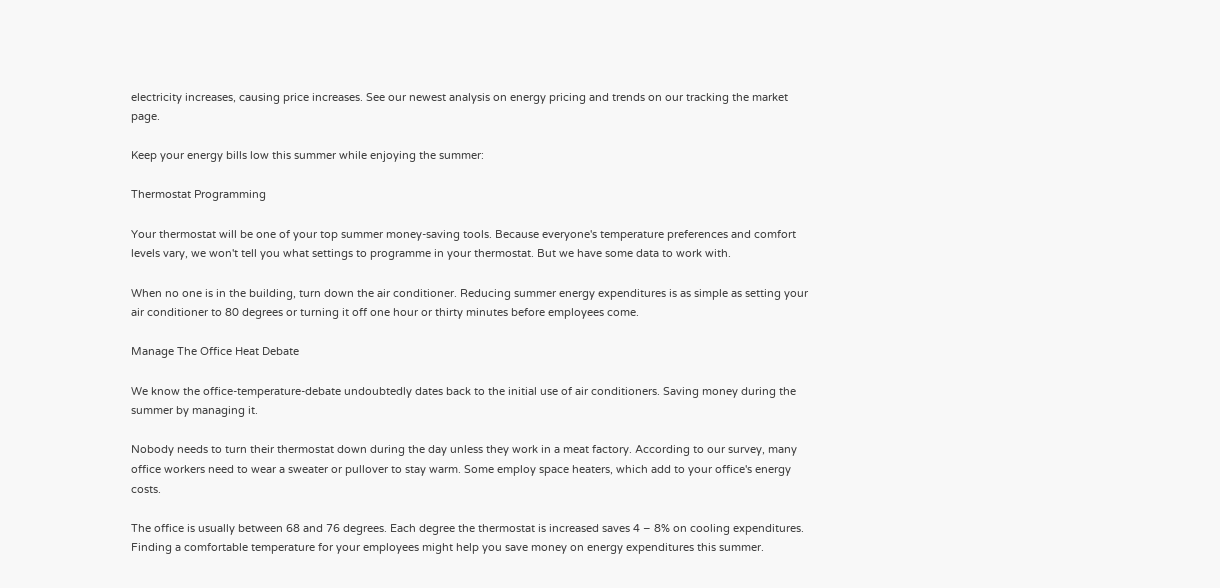electricity increases, causing price increases. See our newest analysis on energy pricing and trends on our tracking the market page.

Keep your energy bills low this summer while enjoying the summer:

Thermostat Programming

Your thermostat will be one of your top summer money-saving tools. Because everyone's temperature preferences and comfort levels vary, we won't tell you what settings to programme in your thermostat. But we have some data to work with.

When no one is in the building, turn down the air conditioner. Reducing summer energy expenditures is as simple as setting your air conditioner to 80 degrees or turning it off one hour or thirty minutes before employees come.

Manage The Office Heat Debate

We know the office-temperature-debate undoubtedly dates back to the initial use of air conditioners. Saving money during the summer by managing it.

Nobody needs to turn their thermostat down during the day unless they work in a meat factory. According to our survey, many office workers need to wear a sweater or pullover to stay warm. Some employ space heaters, which add to your office's energy costs.

The office is usually between 68 and 76 degrees. Each degree the thermostat is increased saves 4 – 8% on cooling expenditures. Finding a comfortable temperature for your employees might help you save money on energy expenditures this summer.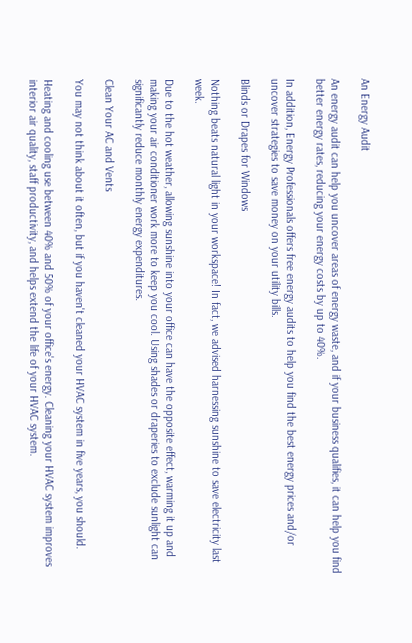An Energy Audit

An energy audit can help you uncover areas of energy waste, and if your business qualifies, it can help you find better energy rates, reducing your energy costs by up to 40%.

In addition, Energy Professionals offers free energy audits to help you find the best energy prices and/or uncover strategies to save money on your utility bills.

Blinds or Drapes for Windows

Nothing beats natural light in your workspace! In fact, we advised harnessing sunshine to save electricity last week.

Due to the hot weather, allowing sunshine into your office can have the opposite effect, warming it up and making your air conditioner work more to keep you cool. Using shades or draperies to exclude sunlight can significantly reduce monthly energy expenditures.

Clean Your AC and Vents

You may not think about it often, but if you haven't cleaned your HVAC system in five years, you should.

Heating and cooling use between 40% and 50% of your office's energy. Cleaning your HVAC system improves interior air quality, staff productivity, and helps extend the life of your HVAC system.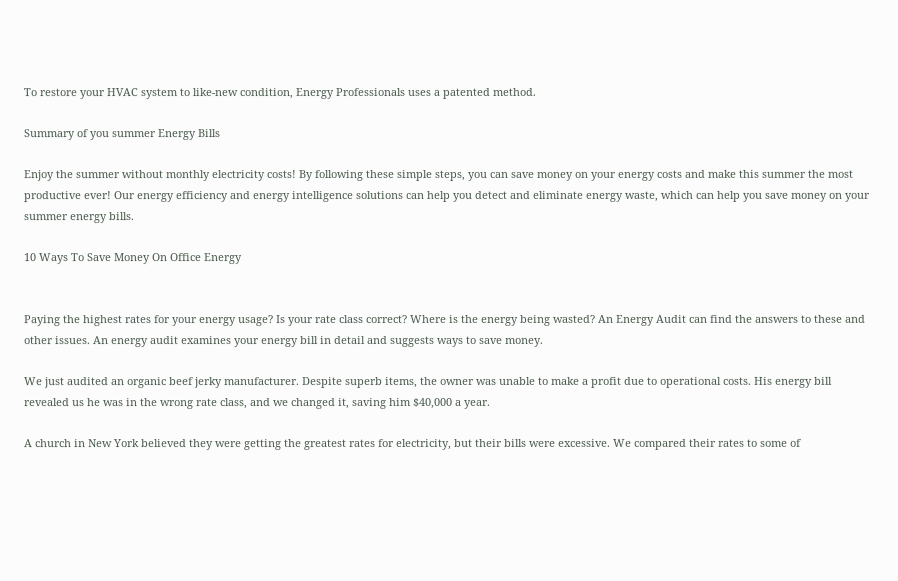To restore your HVAC system to like-new condition, Energy Professionals uses a patented method.

Summary of you summer Energy Bills

Enjoy the summer without monthly electricity costs! By following these simple steps, you can save money on your energy costs and make this summer the most productive ever! Our energy efficiency and energy intelligence solutions can help you detect and eliminate energy waste, which can help you save money on your summer energy bills.

10 Ways To Save Money On Office Energy


Paying the highest rates for your energy usage? Is your rate class correct? Where is the energy being wasted? An Energy Audit can find the answers to these and other issues. An energy audit examines your energy bill in detail and suggests ways to save money.

We just audited an organic beef jerky manufacturer. Despite superb items, the owner was unable to make a profit due to operational costs. His energy bill revealed us he was in the wrong rate class, and we changed it, saving him $40,000 a year.

A church in New York believed they were getting the greatest rates for electricity, but their bills were excessive. We compared their rates to some of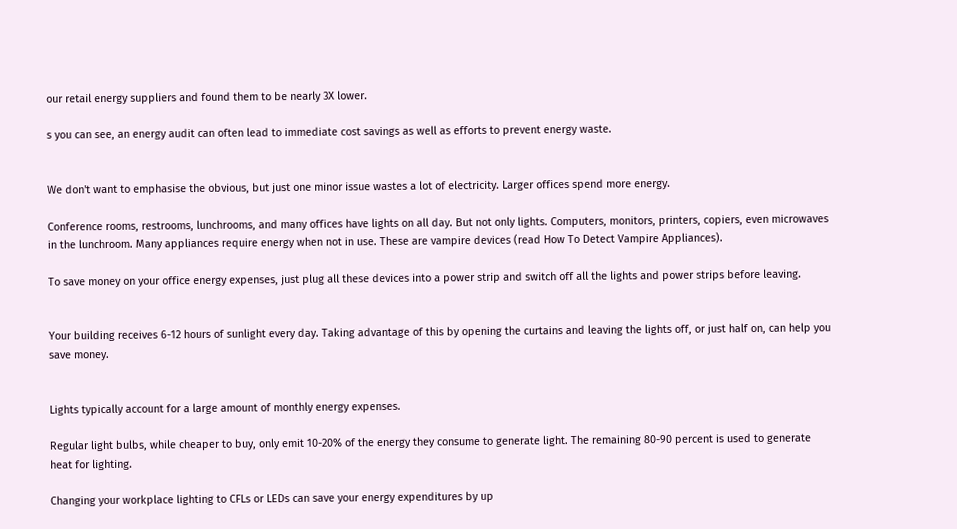our retail energy suppliers and found them to be nearly 3X lower.

s you can see, an energy audit can often lead to immediate cost savings as well as efforts to prevent energy waste.


We don't want to emphasise the obvious, but just one minor issue wastes a lot of electricity. Larger offices spend more energy.

Conference rooms, restrooms, lunchrooms, and many offices have lights on all day. But not only lights. Computers, monitors, printers, copiers, even microwaves in the lunchroom. Many appliances require energy when not in use. These are vampire devices (read How To Detect Vampire Appliances).

To save money on your office energy expenses, just plug all these devices into a power strip and switch off all the lights and power strips before leaving.


Your building receives 6-12 hours of sunlight every day. Taking advantage of this by opening the curtains and leaving the lights off, or just half on, can help you save money.


Lights typically account for a large amount of monthly energy expenses.

Regular light bulbs, while cheaper to buy, only emit 10-20% of the energy they consume to generate light. The remaining 80-90 percent is used to generate heat for lighting.

Changing your workplace lighting to CFLs or LEDs can save your energy expenditures by up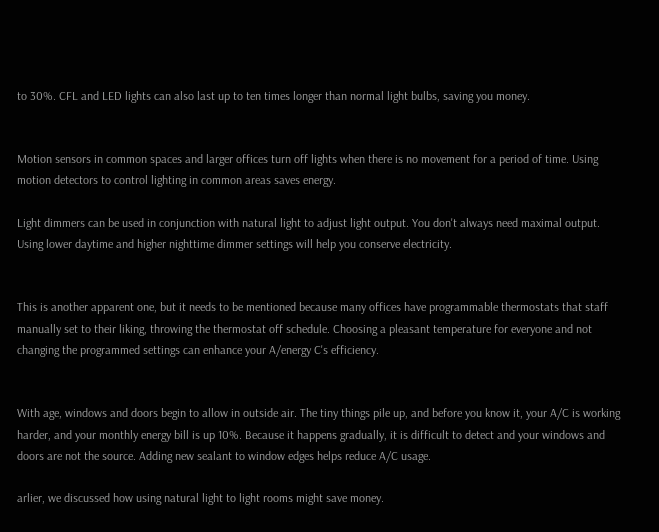to 30%. CFL and LED lights can also last up to ten times longer than normal light bulbs, saving you money.


Motion sensors in common spaces and larger offices turn off lights when there is no movement for a period of time. Using motion detectors to control lighting in common areas saves energy.

Light dimmers can be used in conjunction with natural light to adjust light output. You don't always need maximal output. Using lower daytime and higher nighttime dimmer settings will help you conserve electricity.


This is another apparent one, but it needs to be mentioned because many offices have programmable thermostats that staff manually set to their liking, throwing the thermostat off schedule. Choosing a pleasant temperature for everyone and not changing the programmed settings can enhance your A/energy C's efficiency.


With age, windows and doors begin to allow in outside air. The tiny things pile up, and before you know it, your A/C is working harder, and your monthly energy bill is up 10%. Because it happens gradually, it is difficult to detect and your windows and doors are not the source. Adding new sealant to window edges helps reduce A/C usage.

arlier, we discussed how using natural light to light rooms might save money.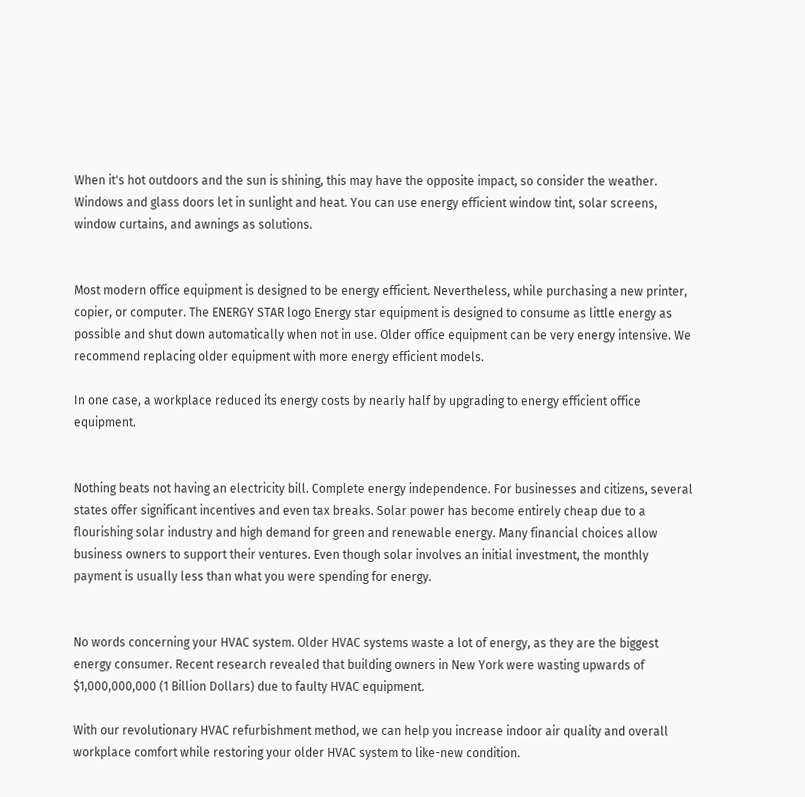When it's hot outdoors and the sun is shining, this may have the opposite impact, so consider the weather. Windows and glass doors let in sunlight and heat. You can use energy efficient window tint, solar screens, window curtains, and awnings as solutions.


Most modern office equipment is designed to be energy efficient. Nevertheless, while purchasing a new printer, copier, or computer. The ENERGY STAR logo Energy star equipment is designed to consume as little energy as possible and shut down automatically when not in use. Older office equipment can be very energy intensive. We recommend replacing older equipment with more energy efficient models.

In one case, a workplace reduced its energy costs by nearly half by upgrading to energy efficient office equipment.


Nothing beats not having an electricity bill. Complete energy independence. For businesses and citizens, several states offer significant incentives and even tax breaks. Solar power has become entirely cheap due to a flourishing solar industry and high demand for green and renewable energy. Many financial choices allow business owners to support their ventures. Even though solar involves an initial investment, the monthly payment is usually less than what you were spending for energy.


No words concerning your HVAC system. Older HVAC systems waste a lot of energy, as they are the biggest energy consumer. Recent research revealed that building owners in New York were wasting upwards of $1,000,000,000 (1 Billion Dollars) due to faulty HVAC equipment.

With our revolutionary HVAC refurbishment method, we can help you increase indoor air quality and overall workplace comfort while restoring your older HVAC system to like-new condition.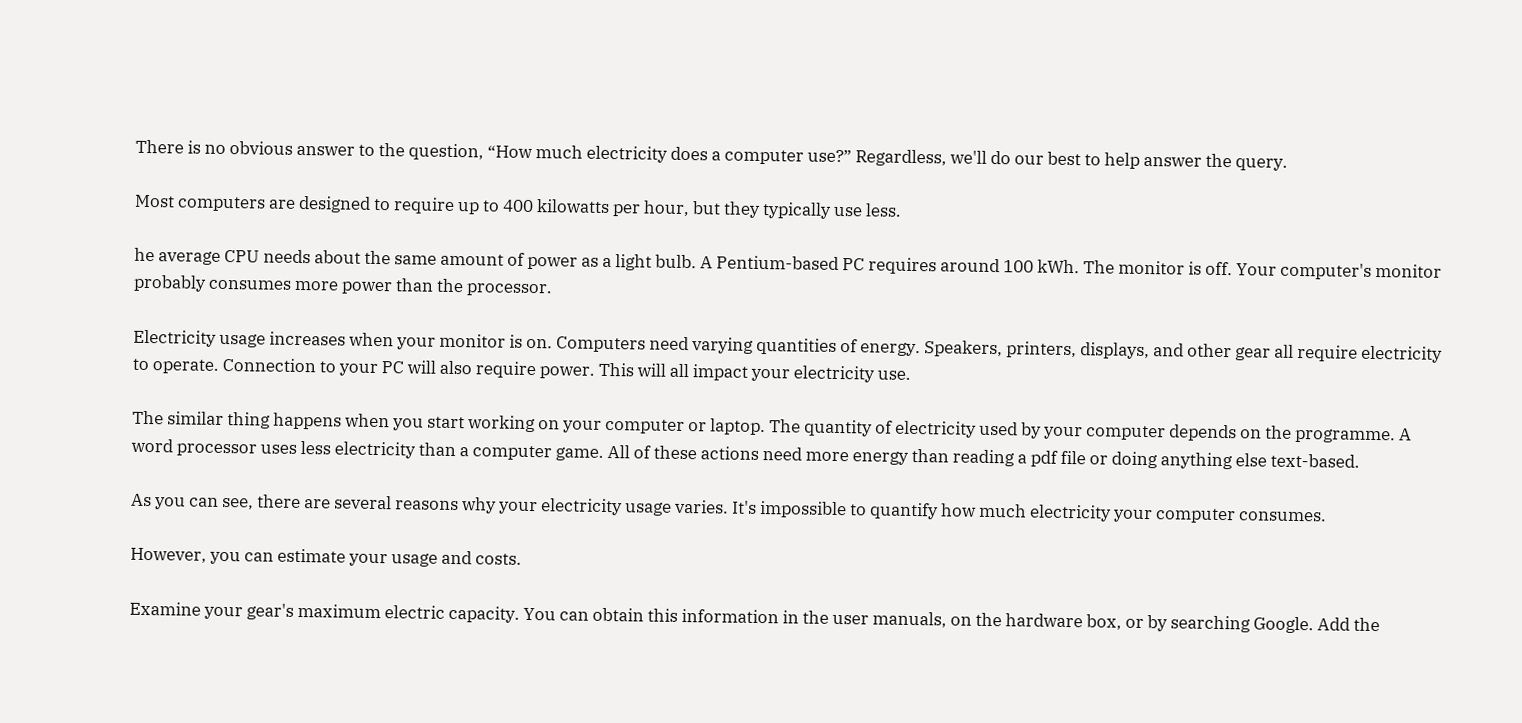There is no obvious answer to the question, “How much electricity does a computer use?” Regardless, we'll do our best to help answer the query.

Most computers are designed to require up to 400 kilowatts per hour, but they typically use less.

he average CPU needs about the same amount of power as a light bulb. A Pentium-based PC requires around 100 kWh. The monitor is off. Your computer's monitor probably consumes more power than the processor.

Electricity usage increases when your monitor is on. Computers need varying quantities of energy. Speakers, printers, displays, and other gear all require electricity to operate. Connection to your PC will also require power. This will all impact your electricity use.

The similar thing happens when you start working on your computer or laptop. The quantity of electricity used by your computer depends on the programme. A word processor uses less electricity than a computer game. All of these actions need more energy than reading a pdf file or doing anything else text-based.

As you can see, there are several reasons why your electricity usage varies. It's impossible to quantify how much electricity your computer consumes.

However, you can estimate your usage and costs.

Examine your gear's maximum electric capacity. You can obtain this information in the user manuals, on the hardware box, or by searching Google. Add the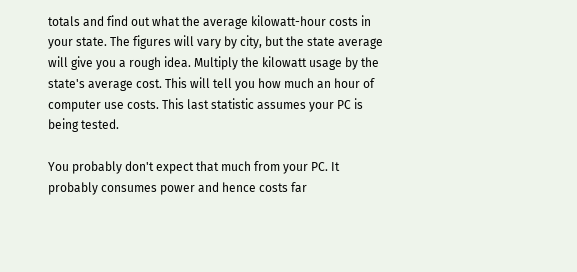totals and find out what the average kilowatt-hour costs in your state. The figures will vary by city, but the state average will give you a rough idea. Multiply the kilowatt usage by the state's average cost. This will tell you how much an hour of computer use costs. This last statistic assumes your PC is being tested.

You probably don't expect that much from your PC. It probably consumes power and hence costs far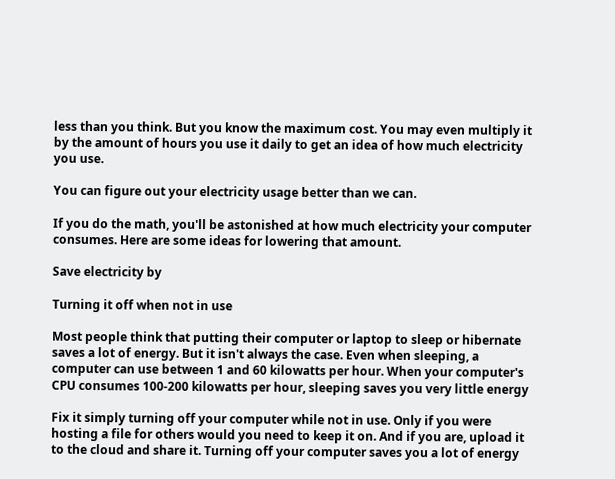less than you think. But you know the maximum cost. You may even multiply it by the amount of hours you use it daily to get an idea of how much electricity you use.

You can figure out your electricity usage better than we can.

If you do the math, you'll be astonished at how much electricity your computer consumes. Here are some ideas for lowering that amount.

Save electricity by

Turning it off when not in use

Most people think that putting their computer or laptop to sleep or hibernate saves a lot of energy. But it isn't always the case. Even when sleeping, a computer can use between 1 and 60 kilowatts per hour. When your computer's CPU consumes 100-200 kilowatts per hour, sleeping saves you very little energy

Fix it simply turning off your computer while not in use. Only if you were hosting a file for others would you need to keep it on. And if you are, upload it to the cloud and share it. Turning off your computer saves you a lot of energy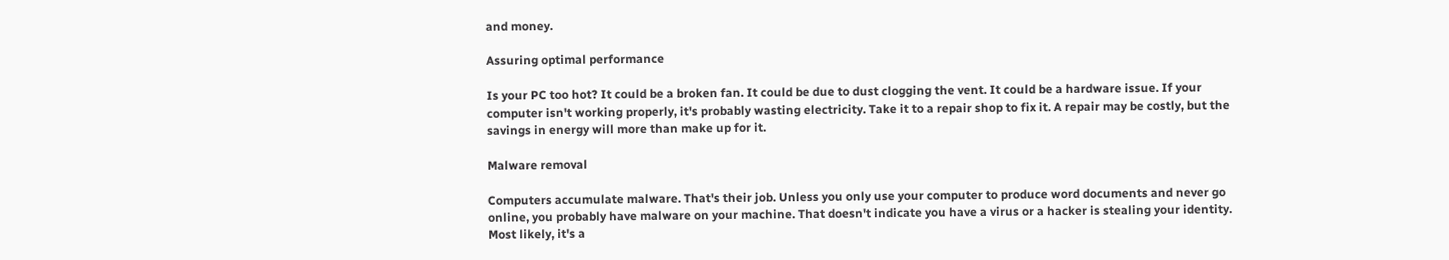and money.

Assuring optimal performance

Is your PC too hot? It could be a broken fan. It could be due to dust clogging the vent. It could be a hardware issue. If your computer isn't working properly, it's probably wasting electricity. Take it to a repair shop to fix it. A repair may be costly, but the savings in energy will more than make up for it.

Malware removal

Computers accumulate malware. That's their job. Unless you only use your computer to produce word documents and never go online, you probably have malware on your machine. That doesn't indicate you have a virus or a hacker is stealing your identity. Most likely, it's a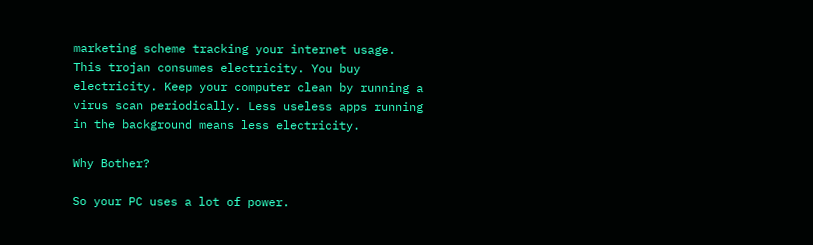marketing scheme tracking your internet usage. This trojan consumes electricity. You buy electricity. Keep your computer clean by running a virus scan periodically. Less useless apps running in the background means less electricity.

Why Bother?

So your PC uses a lot of power.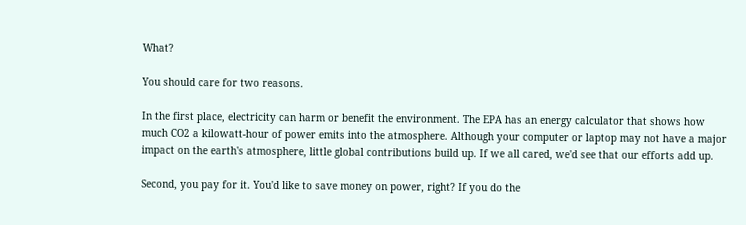What?

You should care for two reasons.

In the first place, electricity can harm or benefit the environment. The EPA has an energy calculator that shows how much CO2 a kilowatt-hour of power emits into the atmosphere. Although your computer or laptop may not have a major impact on the earth's atmosphere, little global contributions build up. If we all cared, we'd see that our efforts add up.

Second, you pay for it. You'd like to save money on power, right? If you do the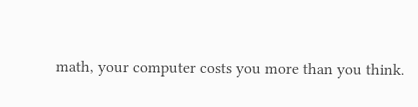math, your computer costs you more than you think.